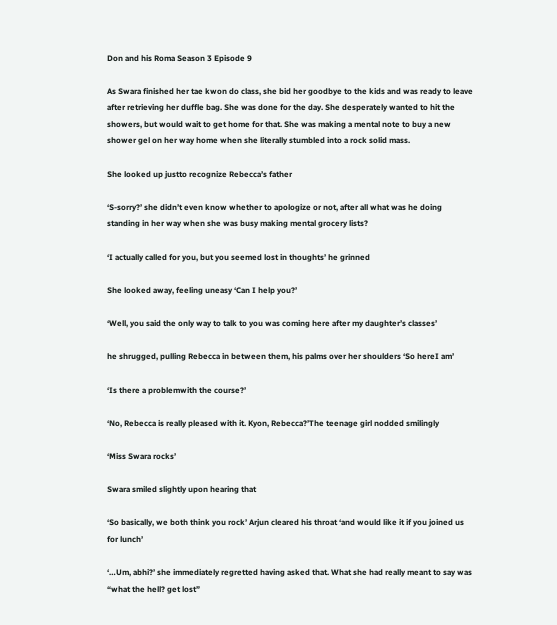Don and his Roma Season 3 Episode 9

As Swara finished her tae kwon do class, she bid her goodbye to the kids and was ready to leave after retrieving her duffle bag. She was done for the day. She desperately wanted to hit the showers, but would wait to get home for that. She was making a mental note to buy a new shower gel on her way home when she literally stumbled into a rock solid mass.

She looked up justto recognize Rebecca’s father

‘S-sorry?’ she didn’t even know whether to apologize or not, after all what was he doing standing in her way when she was busy making mental grocery lists?

‘I actually called for you, but you seemed lost in thoughts’ he grinned

She looked away, feeling uneasy ‘Can I help you?’

‘Well, you said the only way to talk to you was coming here after my daughter’s classes’

he shrugged, pulling Rebecca in between them, his palms over her shoulders ‘So hereI am’

‘Is there a problemwith the course?’

‘No, Rebecca is really pleased with it. Kyon, Rebecca?’The teenage girl nodded smilingly

‘Miss Swara rocks’

Swara smiled slightly upon hearing that

‘So basically, we both think you rock’ Arjun cleared his throat ‘and would like it if you joined us for lunch’

‘…Um, abhi?’ she immediately regretted having asked that. What she had really meant to say was “what the hell? get lost”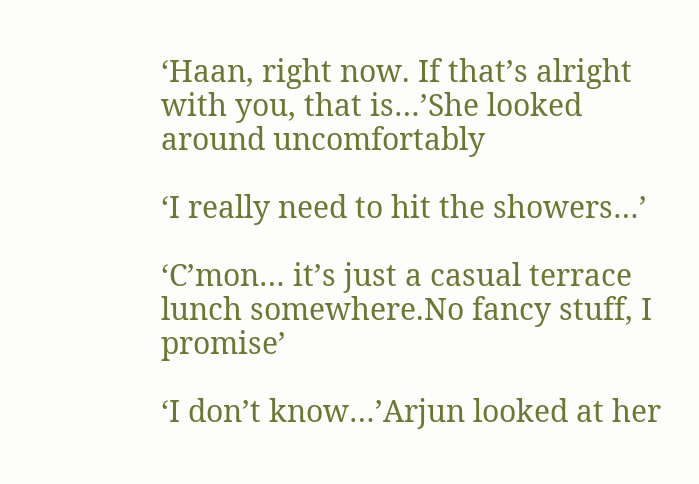‘Haan, right now. If that’s alright with you, that is…’She looked around uncomfortably

‘I really need to hit the showers…’

‘C’mon… it’s just a casual terrace lunch somewhere.No fancy stuff, I promise’

‘I don’t know…’Arjun looked at her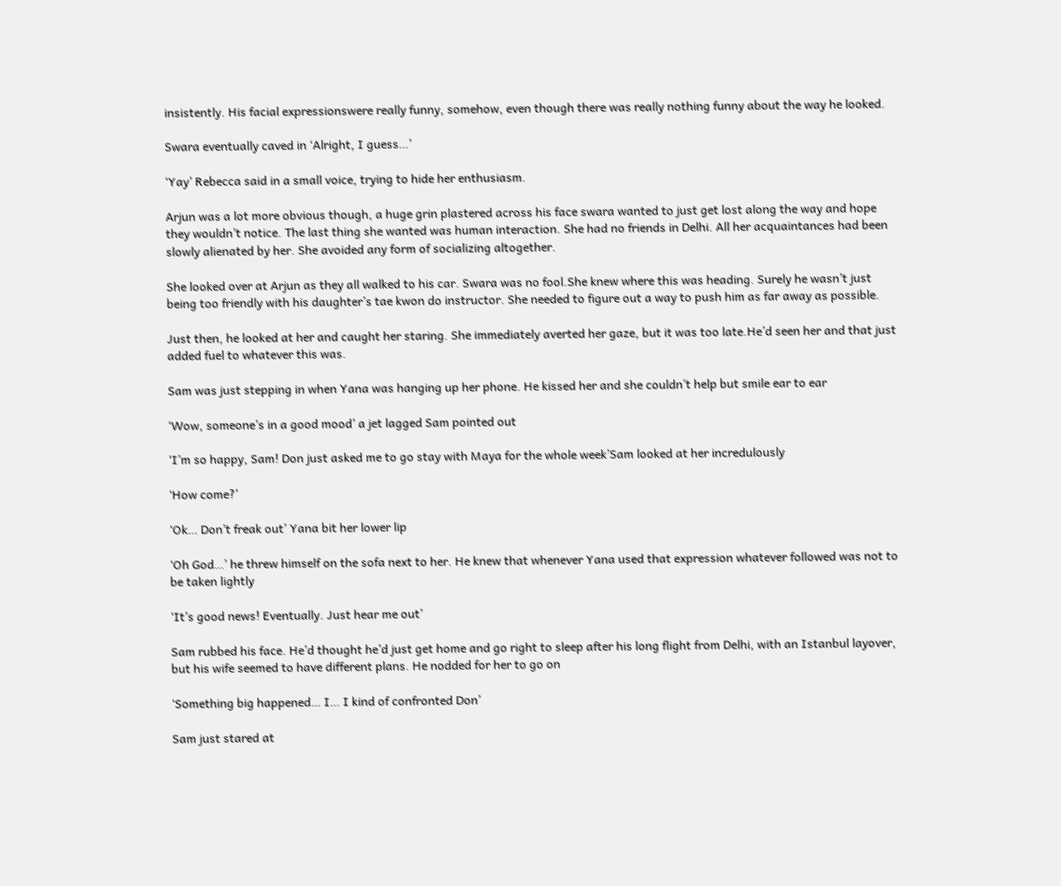insistently. His facial expressionswere really funny, somehow, even though there was really nothing funny about the way he looked.

Swara eventually caved in ‘Alright, I guess…’

‘Yay’ Rebecca said in a small voice, trying to hide her enthusiasm.

Arjun was a lot more obvious though, a huge grin plastered across his face swara wanted to just get lost along the way and hope they wouldn’t notice. The last thing she wanted was human interaction. She had no friends in Delhi. All her acquaintances had been slowly alienated by her. She avoided any form of socializing altogether.

She looked over at Arjun as they all walked to his car. Swara was no fool.She knew where this was heading. Surely he wasn’t just being too friendly with his daughter’s tae kwon do instructor. She needed to figure out a way to push him as far away as possible.

Just then, he looked at her and caught her staring. She immediately averted her gaze, but it was too late.He’d seen her and that just added fuel to whatever this was.

Sam was just stepping in when Yana was hanging up her phone. He kissed her and she couldn’t help but smile ear to ear

‘Wow, someone’s in a good mood’ a jet lagged Sam pointed out

‘I’m so happy, Sam! Don just asked me to go stay with Maya for the whole week’Sam looked at her incredulously

‘How come?’

‘Ok… Don’t freak out’ Yana bit her lower lip

‘Oh God…’ he threw himself on the sofa next to her. He knew that whenever Yana used that expression whatever followed was not to be taken lightly

‘It’s good news! Eventually. Just hear me out’

Sam rubbed his face. He’d thought he’d just get home and go right to sleep after his long flight from Delhi, with an Istanbul layover, but his wife seemed to have different plans. He nodded for her to go on

‘Something big happened… I… I kind of confronted Don’

Sam just stared at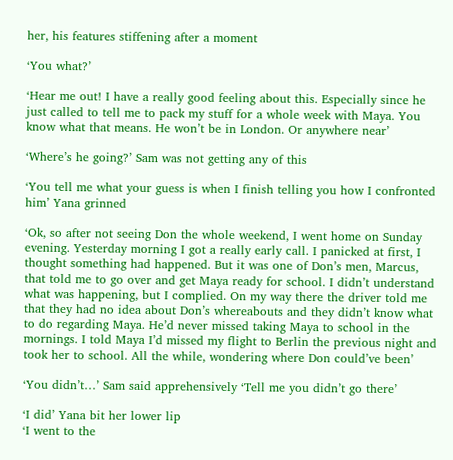her, his features stiffening after a moment

‘You what?’

‘Hear me out! I have a really good feeling about this. Especially since he just called to tell me to pack my stuff for a whole week with Maya. You know what that means. He won’t be in London. Or anywhere near’

‘Where’s he going?’ Sam was not getting any of this

‘You tell me what your guess is when I finish telling you how I confronted him’ Yana grinned

‘Ok, so after not seeing Don the whole weekend, I went home on Sunday evening. Yesterday morning I got a really early call. I panicked at first, I thought something had happened. But it was one of Don’s men, Marcus, that told me to go over and get Maya ready for school. I didn’t understand what was happening, but I complied. On my way there the driver told me that they had no idea about Don’s whereabouts and they didn’t know what to do regarding Maya. He’d never missed taking Maya to school in the mornings. I told Maya I’d missed my flight to Berlin the previous night and took her to school. All the while, wondering where Don could’ve been’

‘You didn’t…’ Sam said apprehensively ‘Tell me you didn’t go there’

‘I did’ Yana bit her lower lip
‘I went to the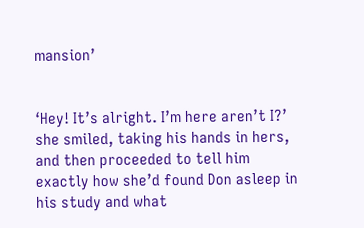mansion’


‘Hey! It’s alright. I’m here aren’t I?’ she smiled, taking his hands in hers, and then proceeded to tell him exactly how she’d found Don asleep in his study and what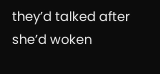they’d talked after she’d woken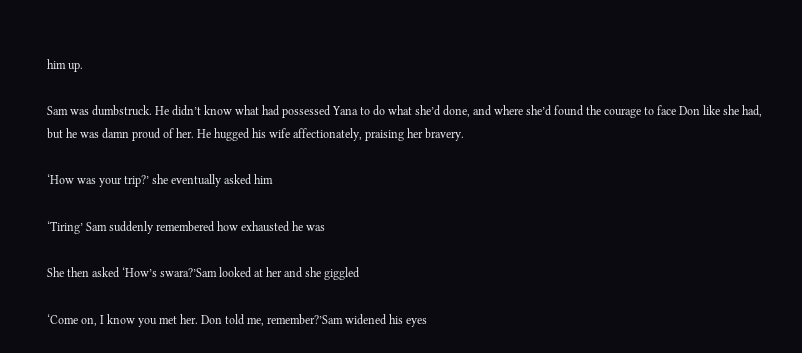him up.

Sam was dumbstruck. He didn’t know what had possessed Yana to do what she’d done, and where she’d found the courage to face Don like she had, but he was damn proud of her. He hugged his wife affectionately, praising her bravery.

‘How was your trip?’ she eventually asked him

‘Tiring’ Sam suddenly remembered how exhausted he was

She then asked ‘How’s swara?’Sam looked at her and she giggled

‘Come on, I know you met her. Don told me, remember?’Sam widened his eyes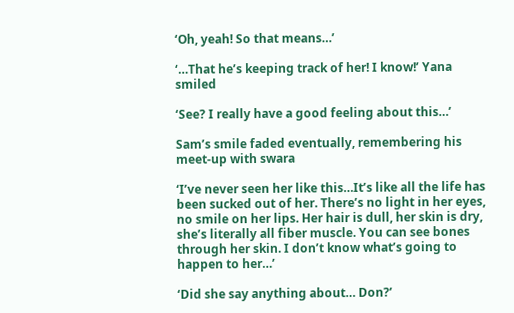‘Oh, yeah! So that means…’

‘…That he’s keeping track of her! I know!’ Yana smiled

‘See? I really have a good feeling about this…’

Sam’s smile faded eventually, remembering his meet-up with swara

‘I’ve never seen her like this…It’s like all the life has been sucked out of her. There’s no light in her eyes, no smile on her lips. Her hair is dull, her skin is dry, she’s literally all fiber muscle. You can see bones through her skin. I don’t know what’s going to happen to her…’

‘Did she say anything about… Don?’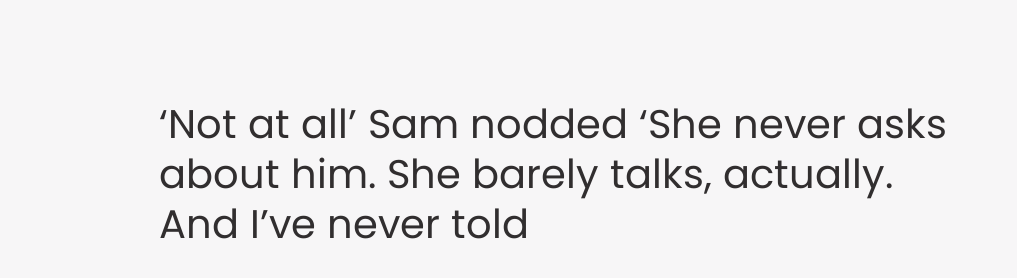‘Not at all’ Sam nodded ‘She never asks about him. She barely talks, actually. And I’ve never told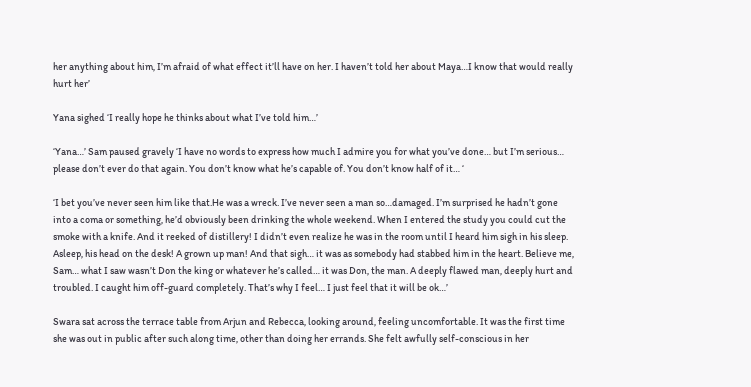her anything about him, I’m afraid of what effect it’ll have on her. I haven’t told her about Maya…I know that would really hurt her’

Yana sighed ‘I really hope he thinks about what I’ve told him…’

‘Yana…’ Sam paused gravely ‘I have no words to express how much I admire you for what you’ve done… but I’m serious… please don’t ever do that again. You don’t know what he’s capable of. You don’t know half of it… ‘

‘I bet you’ve never seen him like that.He was a wreck. I’ve never seen a man so…damaged. I’m surprised he hadn’t gone into a coma or something, he’d obviously been drinking the whole weekend. When I entered the study you could cut the smoke with a knife. And it reeked of distillery! I didn’t even realize he was in the room until I heard him sigh in his sleep. Asleep, his head on the desk! A grown up man! And that sigh… it was as somebody had stabbed him in the heart. Believe me, Sam… what I saw wasn’t Don the king or whatever he’s called… it was Don, the man. A deeply flawed man, deeply hurt and troubled. I caught him off-guard completely. That’s why I feel… I just feel that it will be ok…’

Swara sat across the terrace table from Arjun and Rebecca, looking around, feeling uncomfortable. It was the first time she was out in public after such along time, other than doing her errands. She felt awfully self-conscious in her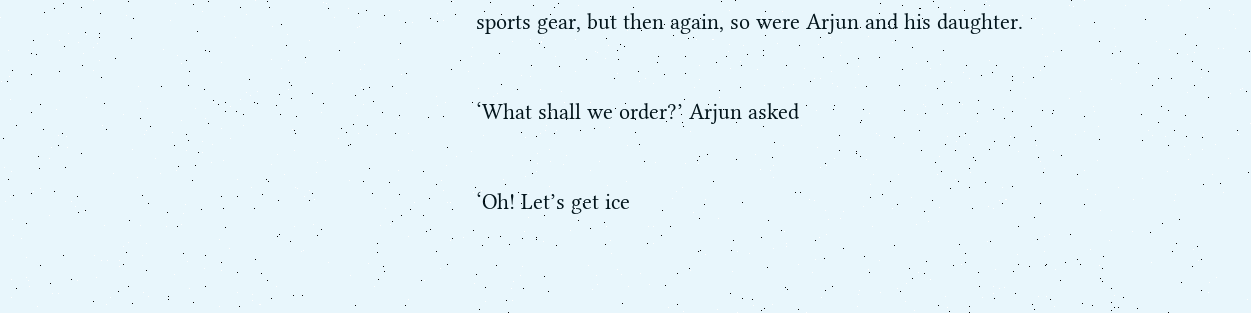sports gear, but then again, so were Arjun and his daughter.

‘What shall we order?’ Arjun asked

‘Oh! Let’s get ice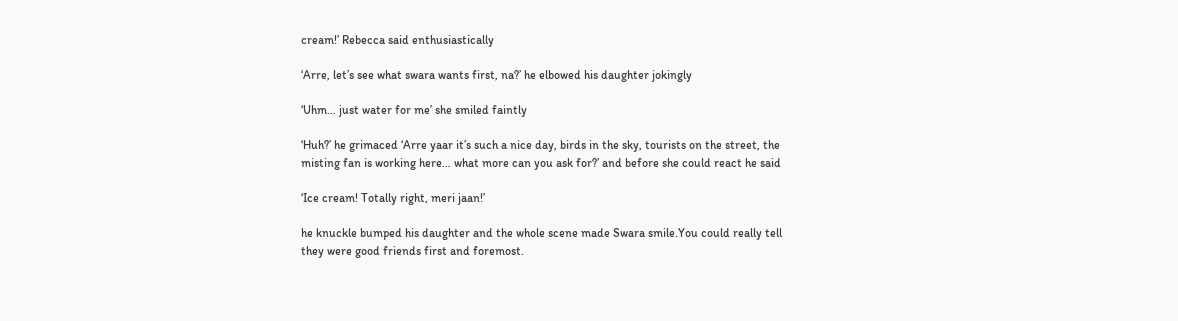cream!’ Rebecca said enthusiastically

‘Arre, let’s see what swara wants first, na?’ he elbowed his daughter jokingly

‘Uhm… just water for me’ she smiled faintly

‘Huh?’ he grimaced ‘Arre yaar it’s such a nice day, birds in the sky, tourists on the street, the misting fan is working here… what more can you ask for?’ and before she could react he said

‘Ice cream! Totally right, meri jaan!’

he knuckle bumped his daughter and the whole scene made Swara smile.You could really tell they were good friends first and foremost.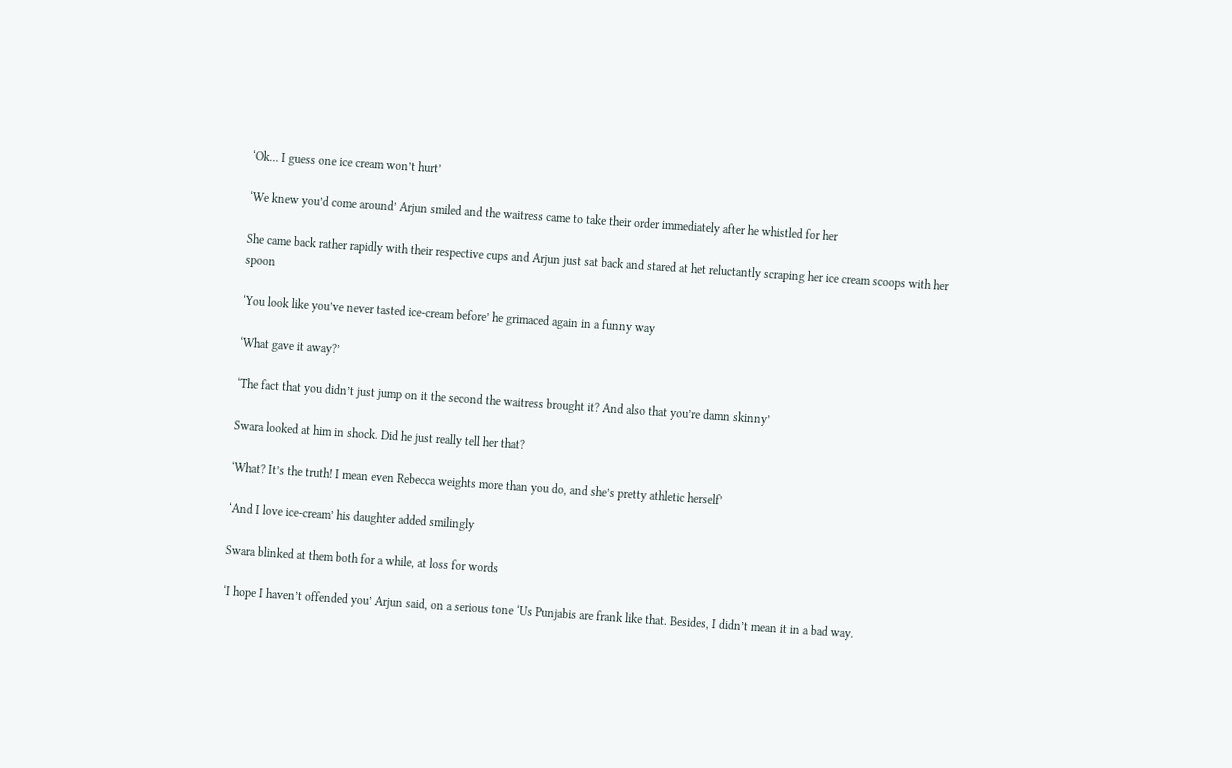‘Ok… I guess one ice cream won’t hurt’

‘We knew you’d come around’ Arjun smiled and the waitress came to take their order immediately after he whistled for her

She came back rather rapidly with their respective cups and Arjun just sat back and stared at het reluctantly scraping her ice cream scoops with her spoon

‘You look like you’ve never tasted ice-cream before’ he grimaced again in a funny way

‘What gave it away?’

‘The fact that you didn’t just jump on it the second the waitress brought it? And also that you’re damn skinny’

Swara looked at him in shock. Did he just really tell her that?

‘What? It’s the truth! I mean even Rebecca weights more than you do, and she’s pretty athletic herself’

‘And I love ice-cream’ his daughter added smilingly

Swara blinked at them both for a while, at loss for words

‘I hope I haven’t offended you’ Arjun said, on a serious tone ‘Us Punjabis are frank like that. Besides, I didn’t mean it in a bad way.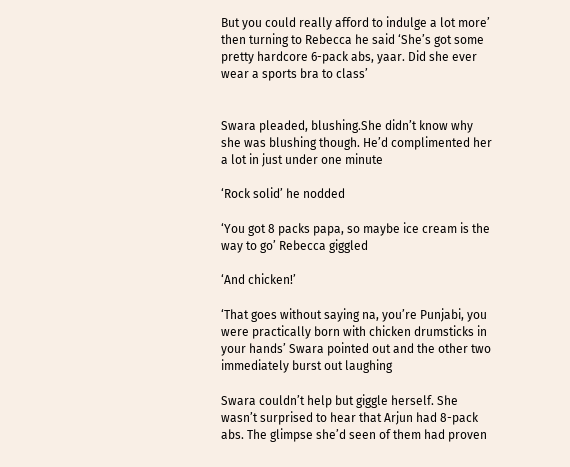But you could really afford to indulge a lot more’ then turning to Rebecca he said ‘She’s got some pretty hardcore 6-pack abs, yaar. Did she ever wear a sports bra to class’


Swara pleaded, blushing.She didn’t know why she was blushing though. He’d complimented her a lot in just under one minute

‘Rock solid’ he nodded

‘You got 8 packs papa, so maybe ice cream is the way to go’ Rebecca giggled

‘And chicken!’

‘That goes without saying na, you’re Punjabi, you were practically born with chicken drumsticks in your hands’ Swara pointed out and the other two immediately burst out laughing

Swara couldn’t help but giggle herself. She wasn’t surprised to hear that Arjun had 8-pack abs. The glimpse she’d seen of them had proven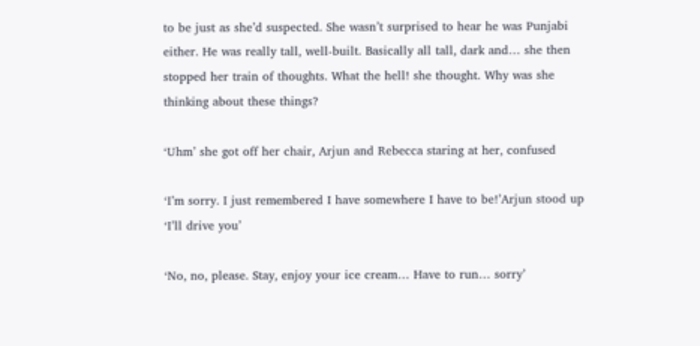to be just as she’d suspected. She wasn’t surprised to hear he was Punjabi either. He was really tall, well-built. Basically all tall, dark and… she then stopped her train of thoughts. What the hell! she thought. Why was she thinking about these things?

‘Uhm’ she got off her chair, Arjun and Rebecca staring at her, confused

‘I’m sorry. I just remembered I have somewhere I have to be!’Arjun stood up ‘I’ll drive you’

‘No, no, please. Stay, enjoy your ice cream… Have to run… sorry’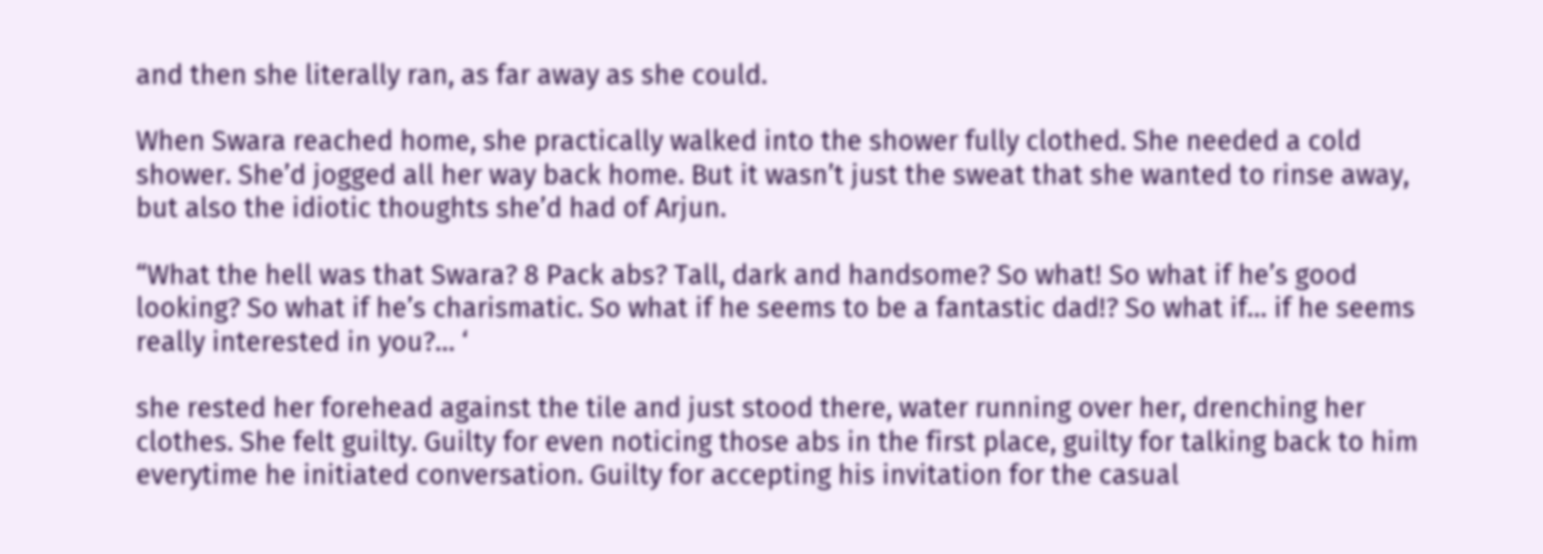and then she literally ran, as far away as she could.

When Swara reached home, she practically walked into the shower fully clothed. She needed a cold shower. She’d jogged all her way back home. But it wasn’t just the sweat that she wanted to rinse away, but also the idiotic thoughts she’d had of Arjun.

“What the hell was that Swara? 8 Pack abs? Tall, dark and handsome? So what! So what if he’s good looking? So what if he’s charismatic. So what if he seems to be a fantastic dad!? So what if… if he seems really interested in you?… ‘

she rested her forehead against the tile and just stood there, water running over her, drenching her clothes. She felt guilty. Guilty for even noticing those abs in the first place, guilty for talking back to him everytime he initiated conversation. Guilty for accepting his invitation for the casual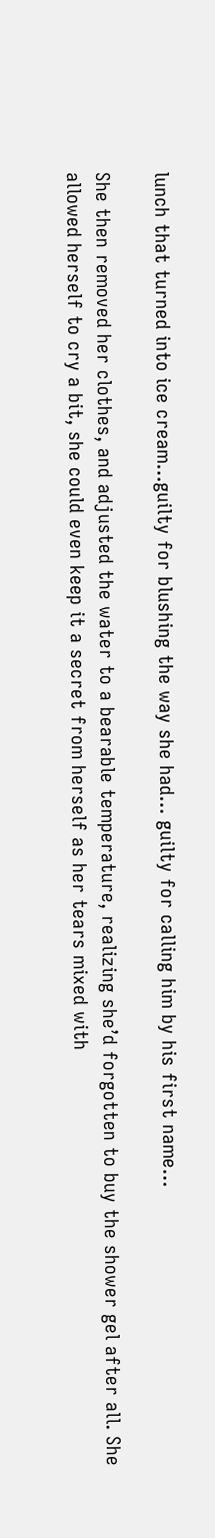lunch that turned into ice cream…guilty for blushing the way she had… guilty for calling him by his first name…

She then removed her clothes, and adjusted the water to a bearable temperature, realizing she’d forgotten to buy the shower gel after all. She allowed herself to cry a bit, she could even keep it a secret from herself as her tears mixed with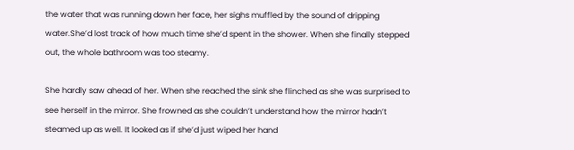the water that was running down her face, her sighs muffled by the sound of dripping water.She’d lost track of how much time she’d spent in the shower. When she finally stepped out, the whole bathroom was too steamy.

She hardly saw ahead of her. When she reached the sink she flinched as she was surprised to see herself in the mirror. She frowned as she couldn’t understand how the mirror hadn’t steamed up as well. It looked as if she’d just wiped her hand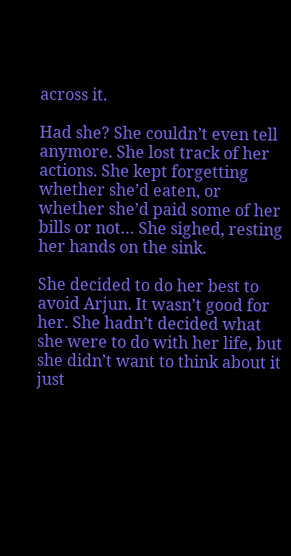across it.

Had she? She couldn’t even tell anymore. She lost track of her actions. She kept forgetting whether she’d eaten, or whether she’d paid some of her bills or not… She sighed, resting her hands on the sink.

She decided to do her best to avoid Arjun. It wasn’t good for her. She hadn’t decided what she were to do with her life, but she didn’t want to think about it just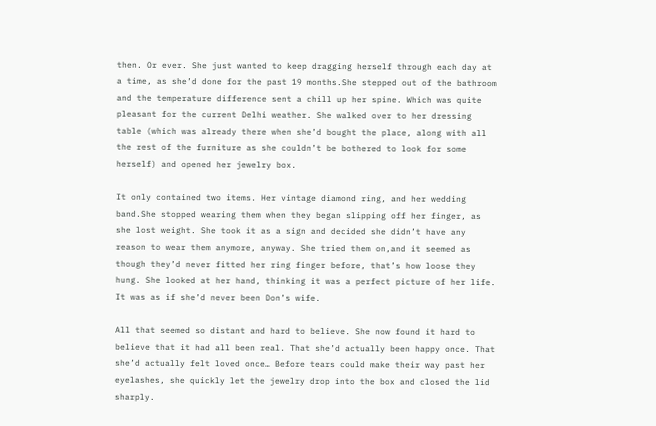then. Or ever. She just wanted to keep dragging herself through each day at a time, as she’d done for the past 19 months.She stepped out of the bathroom and the temperature difference sent a chill up her spine. Which was quite pleasant for the current Delhi weather. She walked over to her dressing table (which was already there when she’d bought the place, along with all the rest of the furniture as she couldn’t be bothered to look for some herself) and opened her jewelry box.

It only contained two items. Her vintage diamond ring, and her wedding band.She stopped wearing them when they began slipping off her finger, as she lost weight. She took it as a sign and decided she didn’t have any reason to wear them anymore, anyway. She tried them on,and it seemed as though they’d never fitted her ring finger before, that’s how loose they hung. She looked at her hand, thinking it was a perfect picture of her life. It was as if she’d never been Don’s wife.

All that seemed so distant and hard to believe. She now found it hard to believe that it had all been real. That she’d actually been happy once. That she’d actually felt loved once… Before tears could make their way past her eyelashes, she quickly let the jewelry drop into the box and closed the lid sharply.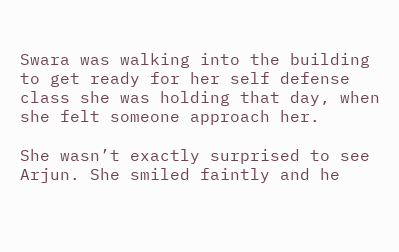Swara was walking into the building to get ready for her self defense class she was holding that day, when she felt someone approach her.

She wasn’t exactly surprised to see Arjun. She smiled faintly and he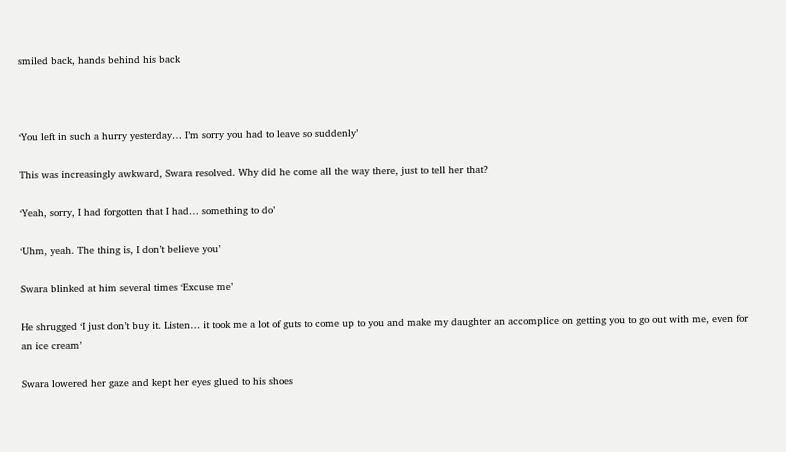smiled back, hands behind his back



‘You left in such a hurry yesterday… I’m sorry you had to leave so suddenly’

This was increasingly awkward, Swara resolved. Why did he come all the way there, just to tell her that?

‘Yeah, sorry, I had forgotten that I had… something to do’

‘Uhm, yeah. The thing is, I don’t believe you’

Swara blinked at him several times ‘Excuse me’

He shrugged ‘I just don’t buy it. Listen… it took me a lot of guts to come up to you and make my daughter an accomplice on getting you to go out with me, even for an ice cream’

Swara lowered her gaze and kept her eyes glued to his shoes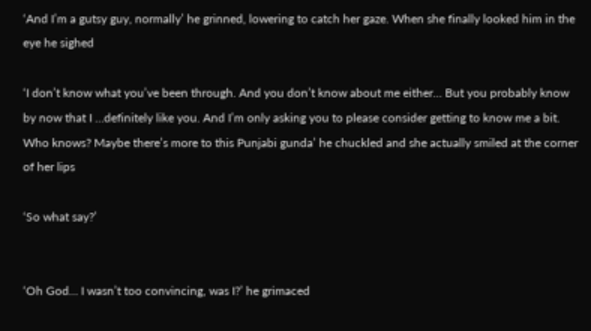‘And I’m a gutsy guy, normally’ he grinned, lowering to catch her gaze. When she finally looked him in the eye he sighed

‘I don’t know what you’ve been through. And you don’t know about me either… But you probably know by now that I …definitely like you. And I’m only asking you to please consider getting to know me a bit. Who knows? Maybe there’s more to this Punjabi gunda’ he chuckled and she actually smiled at the corner of her lips

‘So what say?’


‘Oh God… I wasn’t too convincing, was I?’ he grimaced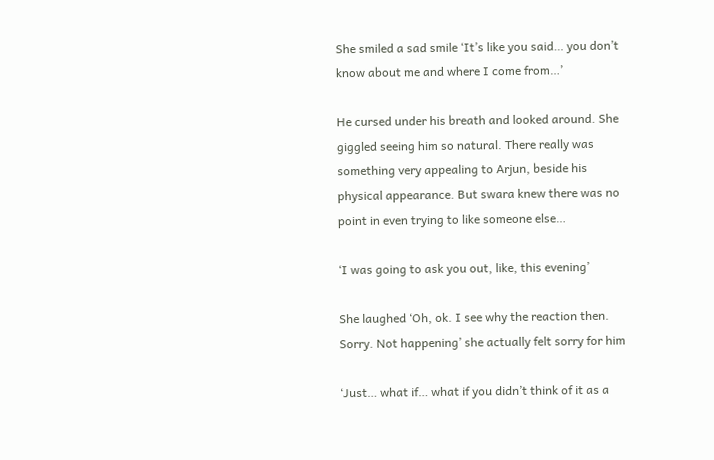She smiled a sad smile ‘It’s like you said… you don’t know about me and where I come from…’

He cursed under his breath and looked around. She giggled seeing him so natural. There really was something very appealing to Arjun, beside his physical appearance. But swara knew there was no point in even trying to like someone else…

‘I was going to ask you out, like, this evening’

She laughed ‘Oh, ok. I see why the reaction then. Sorry. Not happening’ she actually felt sorry for him

‘Just… what if… what if you didn’t think of it as a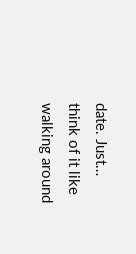date. Just… think of it like walking around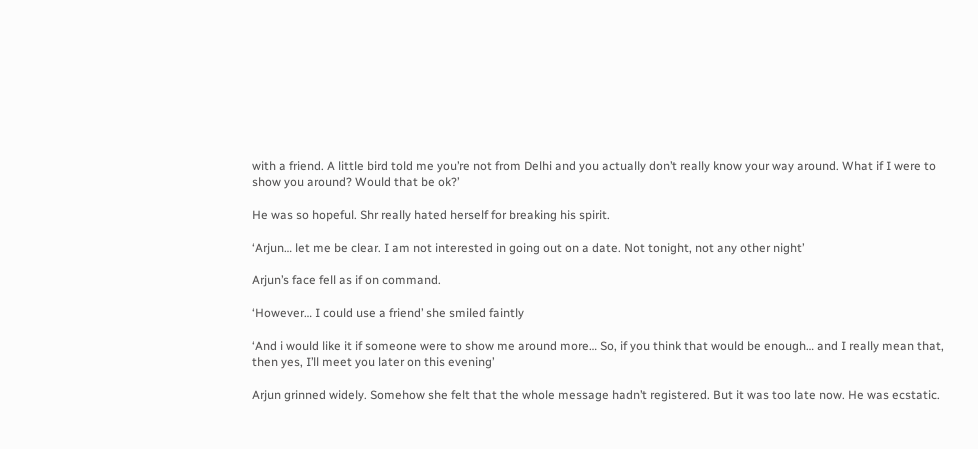with a friend. A little bird told me you’re not from Delhi and you actually don’t really know your way around. What if I were to show you around? Would that be ok?’

He was so hopeful. Shr really hated herself for breaking his spirit.

‘Arjun… let me be clear. I am not interested in going out on a date. Not tonight, not any other night’

Arjun’s face fell as if on command.

‘However… I could use a friend’ she smiled faintly

‘And i would like it if someone were to show me around more… So, if you think that would be enough… and I really mean that, then yes, I’ll meet you later on this evening’

Arjun grinned widely. Somehow she felt that the whole message hadn’t registered. But it was too late now. He was ecstatic.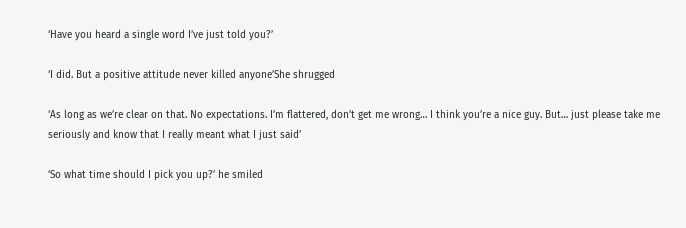‘Have you heard a single word I’ve just told you?’

‘I did. But a positive attitude never killed anyone’She shrugged

‘As long as we’re clear on that. No expectations. I’m flattered, don’t get me wrong… I think you’re a nice guy. But… just please take me seriously and know that I really meant what I just said’

‘So what time should I pick you up?’ he smiled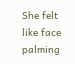She felt like face palming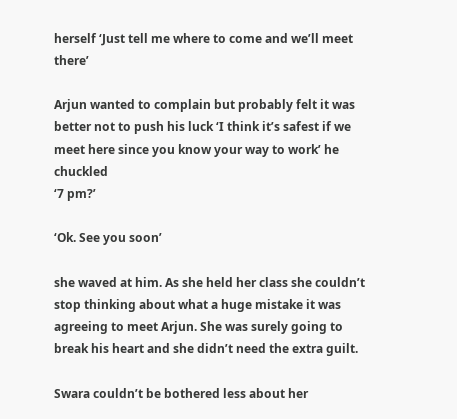herself ‘Just tell me where to come and we’ll meet there’

Arjun wanted to complain but probably felt it was better not to push his luck ‘I think it’s safest if we meet here since you know your way to work’ he chuckled
‘7 pm?’

‘Ok. See you soon’

she waved at him. As she held her class she couldn’t stop thinking about what a huge mistake it was agreeing to meet Arjun. She was surely going to break his heart and she didn’t need the extra guilt.

Swara couldn’t be bothered less about her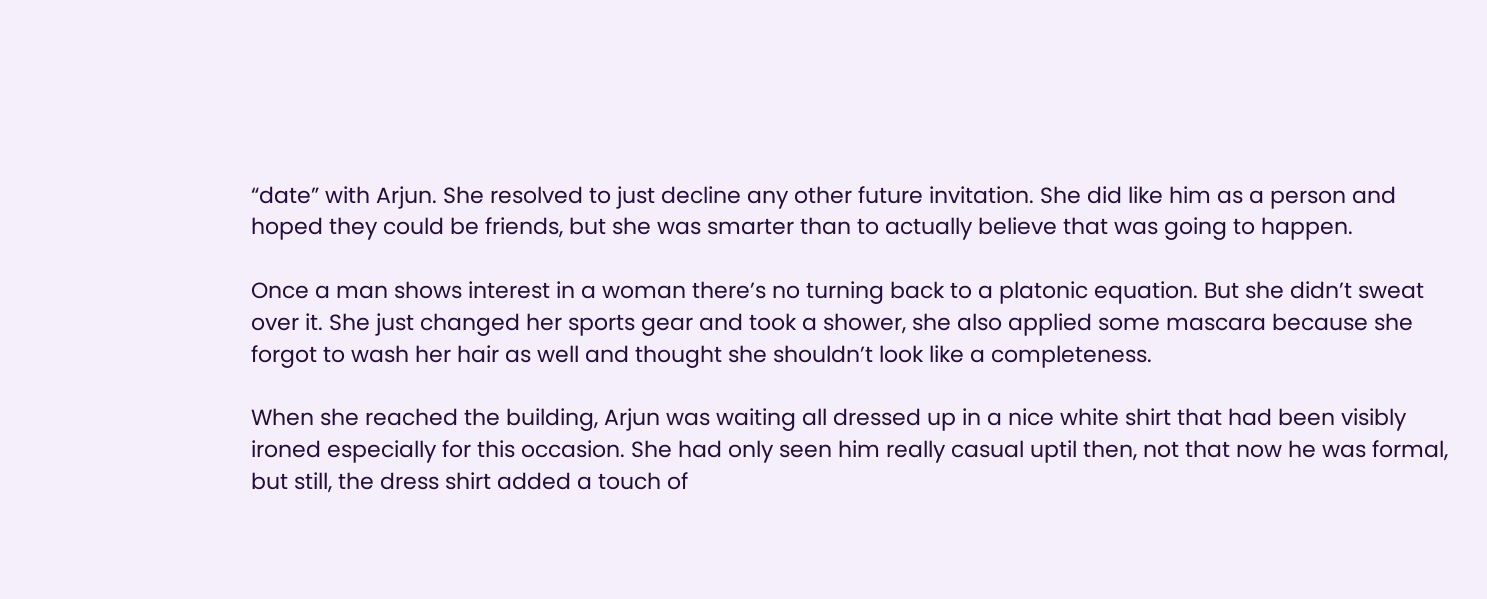“date” with Arjun. She resolved to just decline any other future invitation. She did like him as a person and hoped they could be friends, but she was smarter than to actually believe that was going to happen.

Once a man shows interest in a woman there’s no turning back to a platonic equation. But she didn’t sweat over it. She just changed her sports gear and took a shower, she also applied some mascara because she forgot to wash her hair as well and thought she shouldn’t look like a completeness.

When she reached the building, Arjun was waiting all dressed up in a nice white shirt that had been visibly ironed especially for this occasion. She had only seen him really casual uptil then, not that now he was formal, but still, the dress shirt added a touch of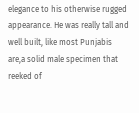elegance to his otherwise rugged appearance. He was really tall and well built, like most Punjabis are,a solid male specimen that reeked of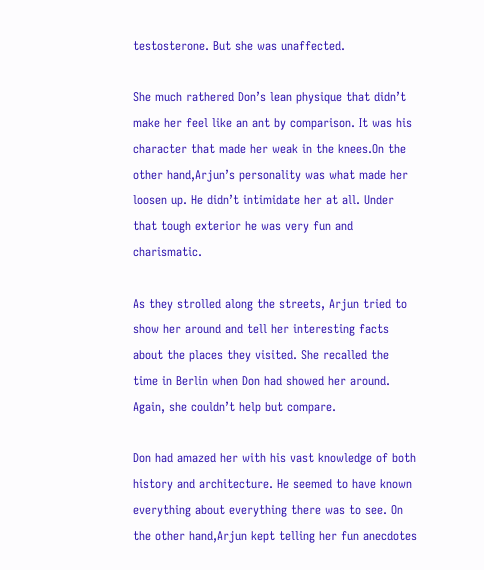testosterone. But she was unaffected.

She much rathered Don’s lean physique that didn’t make her feel like an ant by comparison. It was his character that made her weak in the knees.On the other hand,Arjun’s personality was what made her loosen up. He didn’t intimidate her at all. Under that tough exterior he was very fun and charismatic.

As they strolled along the streets, Arjun tried to show her around and tell her interesting facts about the places they visited. She recalled the time in Berlin when Don had showed her around. Again, she couldn’t help but compare.

Don had amazed her with his vast knowledge of both history and architecture. He seemed to have known everything about everything there was to see. On the other hand,Arjun kept telling her fun anecdotes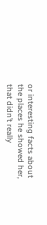or interesting facts about the places he showed her, that didn’t really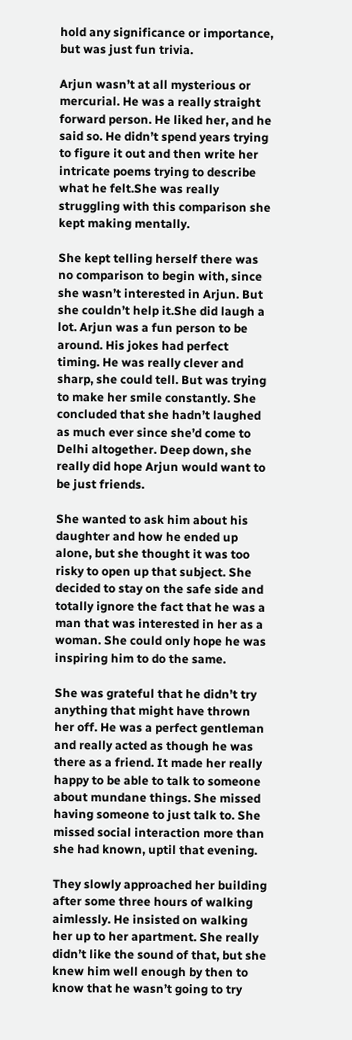hold any significance or importance, but was just fun trivia.

Arjun wasn’t at all mysterious or mercurial. He was a really straight forward person. He liked her, and he said so. He didn’t spend years trying to figure it out and then write her intricate poems trying to describe what he felt.She was really struggling with this comparison she kept making mentally.

She kept telling herself there was no comparison to begin with, since she wasn’t interested in Arjun. But she couldn’t help it.She did laugh a lot. Arjun was a fun person to be around. His jokes had perfect timing. He was really clever and sharp, she could tell. But was trying to make her smile constantly. She concluded that she hadn’t laughed as much ever since she’d come to Delhi altogether. Deep down, she really did hope Arjun would want to be just friends.

She wanted to ask him about his daughter and how he ended up alone, but she thought it was too risky to open up that subject. She decided to stay on the safe side and totally ignore the fact that he was a man that was interested in her as a woman. She could only hope he was inspiring him to do the same.

She was grateful that he didn’t try anything that might have thrown her off. He was a perfect gentleman and really acted as though he was there as a friend. It made her really happy to be able to talk to someone about mundane things. She missed having someone to just talk to. She missed social interaction more than she had known, uptil that evening.

They slowly approached her building after some three hours of walking aimlessly. He insisted on walking her up to her apartment. She really didn’t like the sound of that, but she knew him well enough by then to know that he wasn’t going to try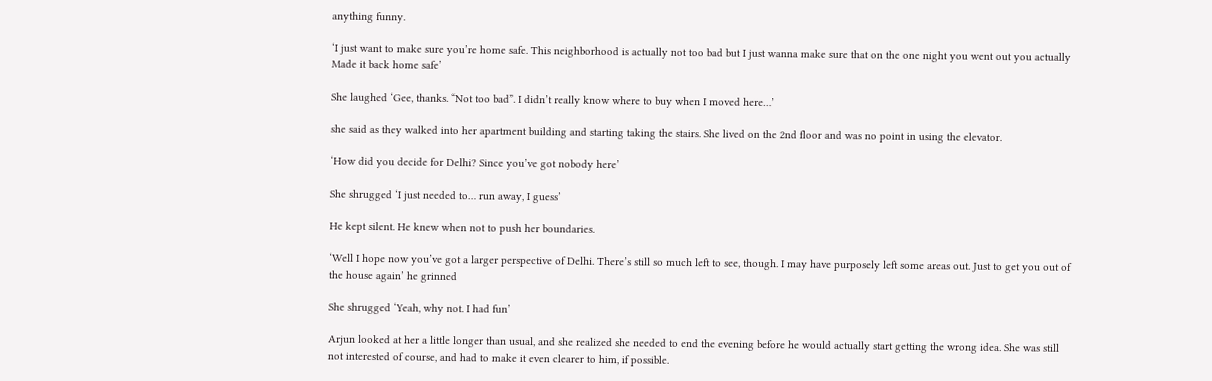anything funny.

‘I just want to make sure you’re home safe. This neighborhood is actually not too bad but I just wanna make sure that on the one night you went out you actually Made it back home safe’

She laughed ‘Gee, thanks. “Not too bad”. I didn’t really know where to buy when I moved here…’

she said as they walked into her apartment building and starting taking the stairs. She lived on the 2nd floor and was no point in using the elevator.

‘How did you decide for Delhi? Since you’ve got nobody here’

She shrugged ‘I just needed to… run away, I guess’

He kept silent. He knew when not to push her boundaries.

‘Well I hope now you’ve got a larger perspective of Delhi. There’s still so much left to see, though. I may have purposely left some areas out. Just to get you out of the house again’ he grinned

She shrugged ‘Yeah, why not. I had fun’

Arjun looked at her a little longer than usual, and she realized she needed to end the evening before he would actually start getting the wrong idea. She was still not interested of course, and had to make it even clearer to him, if possible.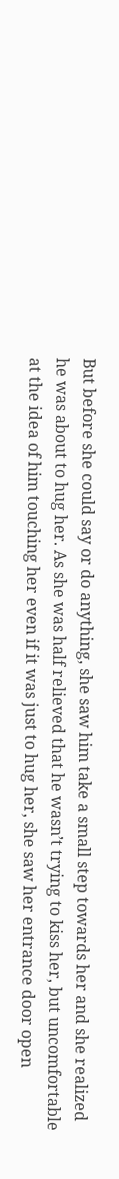But before she could say or do anything, she saw him take a small step towards her and she realized he was about to hug her. As she was half relieved that he wasn’t trying to kiss her, but uncomfortable at the idea of him touching her even if it was just to hug her, she saw her entrance door open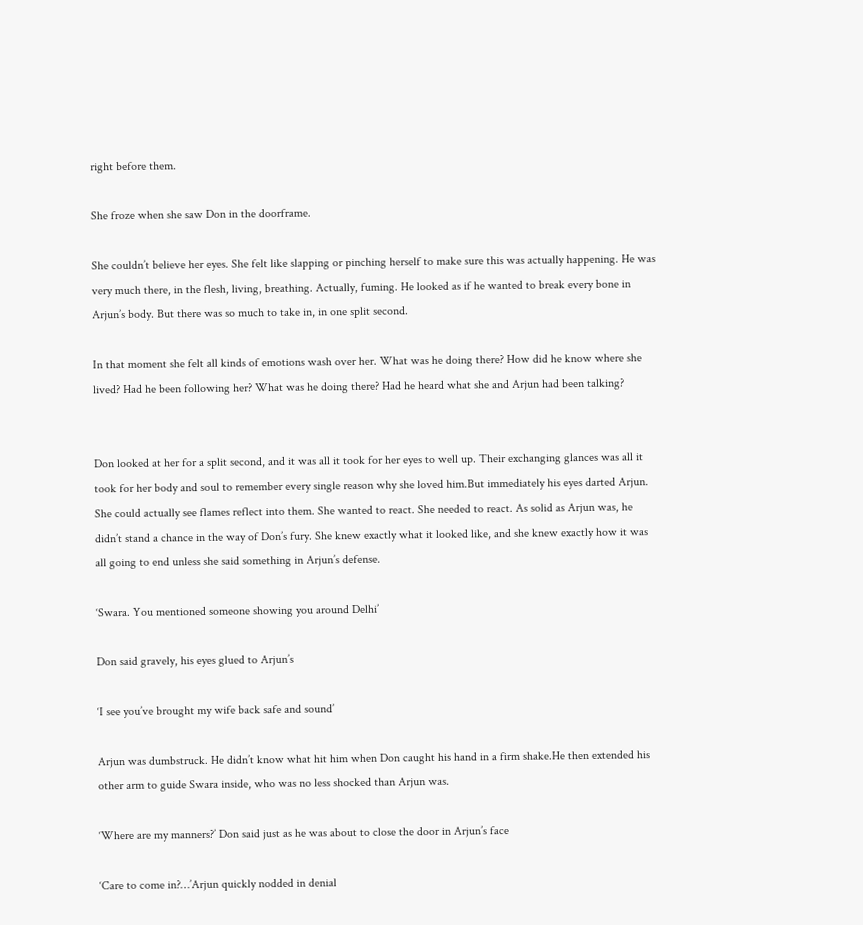right before them.

She froze when she saw Don in the doorframe.

She couldn’t believe her eyes. She felt like slapping or pinching herself to make sure this was actually happening. He was very much there, in the flesh, living, breathing. Actually, fuming. He looked as if he wanted to break every bone in Arjun’s body. But there was so much to take in, in one split second.

In that moment she felt all kinds of emotions wash over her. What was he doing there? How did he know where she lived? Had he been following her? What was he doing there? Had he heard what she and Arjun had been talking?


Don looked at her for a split second, and it was all it took for her eyes to well up. Their exchanging glances was all it took for her body and soul to remember every single reason why she loved him.But immediately his eyes darted Arjun. She could actually see flames reflect into them. She wanted to react. She needed to react. As solid as Arjun was, he didn’t stand a chance in the way of Don’s fury. She knew exactly what it looked like, and she knew exactly how it was all going to end unless she said something in Arjun’s defense.

‘Swara. You mentioned someone showing you around Delhi’

Don said gravely, his eyes glued to Arjun’s

‘I see you’ve brought my wife back safe and sound’

Arjun was dumbstruck. He didn’t know what hit him when Don caught his hand in a firm shake.He then extended his other arm to guide Swara inside, who was no less shocked than Arjun was.

‘Where are my manners?’ Don said just as he was about to close the door in Arjun’s face

‘Care to come in?…’Arjun quickly nodded in denial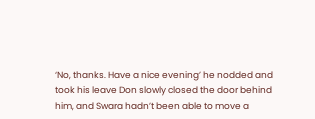‘No, thanks. Have a nice evening’ he nodded and took his leave Don slowly closed the door behind him, and Swara hadn’t been able to move a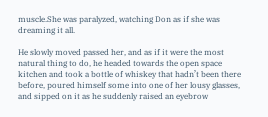muscle.She was paralyzed, watching Don as if she was dreaming it all.

He slowly moved passed her, and as if it were the most natural thing to do, he headed towards the open space kitchen and took a bottle of whiskey that hadn’t been there before, poured himself some into one of her lousy glasses, and sipped on it as he suddenly raised an eyebrow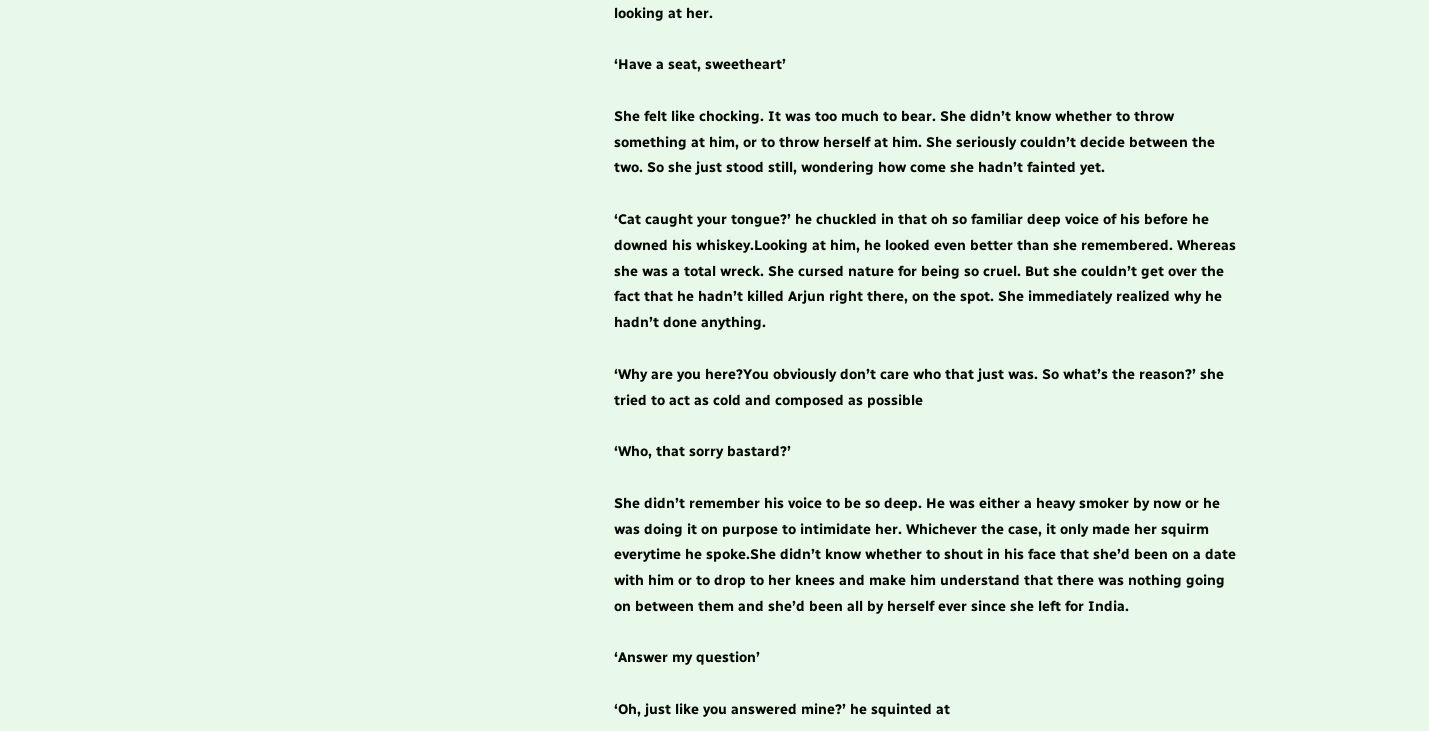looking at her.

‘Have a seat, sweetheart’

She felt like chocking. It was too much to bear. She didn’t know whether to throw something at him, or to throw herself at him. She seriously couldn’t decide between the two. So she just stood still, wondering how come she hadn’t fainted yet.

‘Cat caught your tongue?’ he chuckled in that oh so familiar deep voice of his before he downed his whiskey.Looking at him, he looked even better than she remembered. Whereas she was a total wreck. She cursed nature for being so cruel. But she couldn’t get over the fact that he hadn’t killed Arjun right there, on the spot. She immediately realized why he hadn’t done anything.

‘Why are you here?You obviously don’t care who that just was. So what’s the reason?’ she tried to act as cold and composed as possible

‘Who, that sorry bastard?’

She didn’t remember his voice to be so deep. He was either a heavy smoker by now or he was doing it on purpose to intimidate her. Whichever the case, it only made her squirm everytime he spoke.She didn’t know whether to shout in his face that she’d been on a date with him or to drop to her knees and make him understand that there was nothing going on between them and she’d been all by herself ever since she left for India.

‘Answer my question’

‘Oh, just like you answered mine?’ he squinted at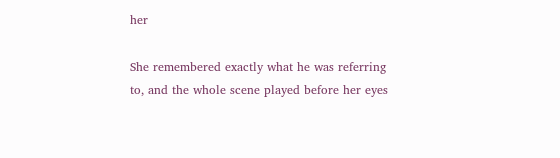her

She remembered exactly what he was referring to, and the whole scene played before her eyes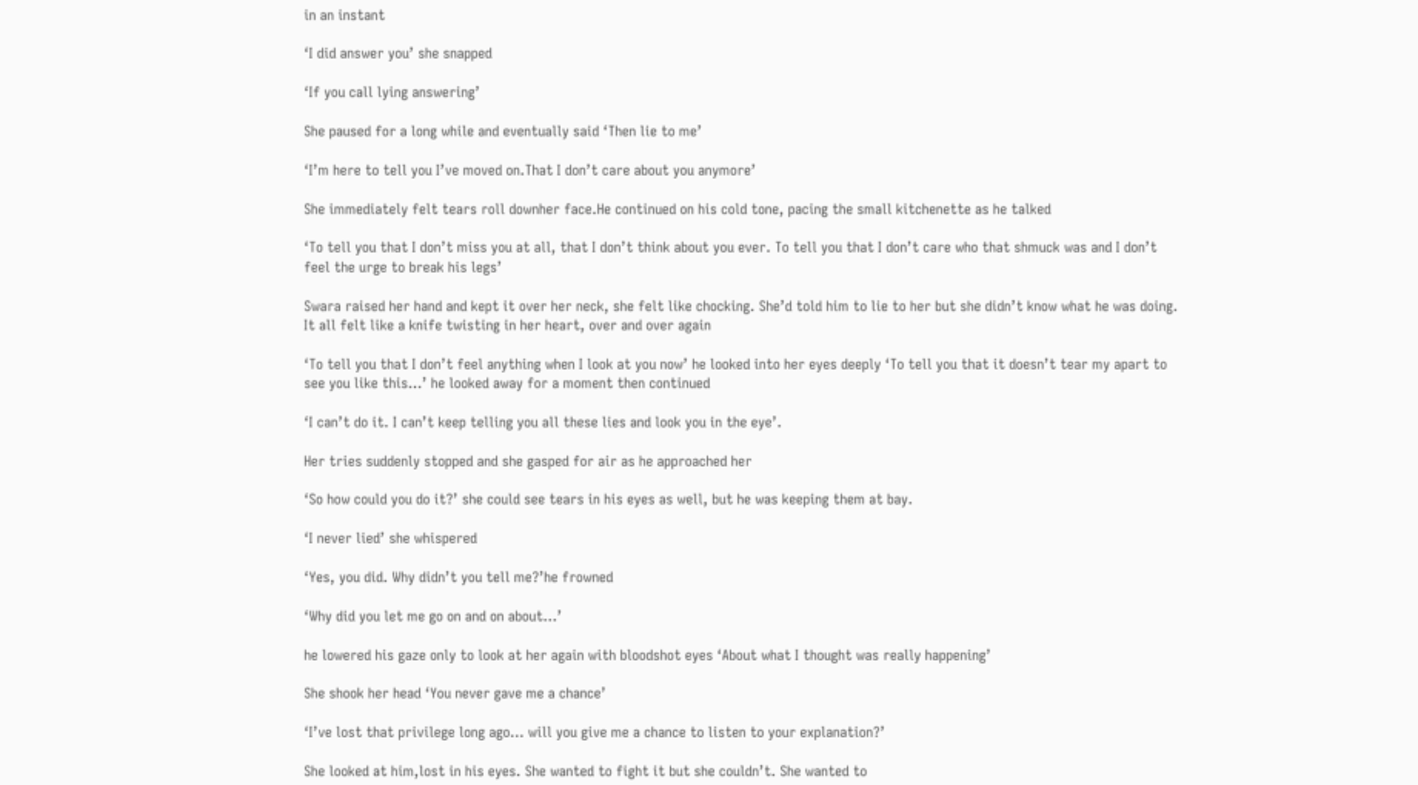in an instant

‘I did answer you’ she snapped

‘If you call lying answering’

She paused for a long while and eventually said ‘Then lie to me’

‘I’m here to tell you I’ve moved on.That I don’t care about you anymore’

She immediately felt tears roll downher face.He continued on his cold tone, pacing the small kitchenette as he talked

‘To tell you that I don’t miss you at all, that I don’t think about you ever. To tell you that I don’t care who that shmuck was and I don’t feel the urge to break his legs’

Swara raised her hand and kept it over her neck, she felt like chocking. She’d told him to lie to her but she didn’t know what he was doing. It all felt like a knife twisting in her heart, over and over again

‘To tell you that I don’t feel anything when I look at you now’ he looked into her eyes deeply ‘To tell you that it doesn’t tear my apart to see you like this…’ he looked away for a moment then continued

‘I can’t do it. I can’t keep telling you all these lies and look you in the eye’.

Her tries suddenly stopped and she gasped for air as he approached her

‘So how could you do it?’ she could see tears in his eyes as well, but he was keeping them at bay.

‘I never lied’ she whispered

‘Yes, you did. Why didn’t you tell me?’he frowned

‘Why did you let me go on and on about…’

he lowered his gaze only to look at her again with bloodshot eyes ‘About what I thought was really happening’

She shook her head ‘You never gave me a chance’

‘I’ve lost that privilege long ago… will you give me a chance to listen to your explanation?’

She looked at him,lost in his eyes. She wanted to fight it but she couldn’t. She wanted to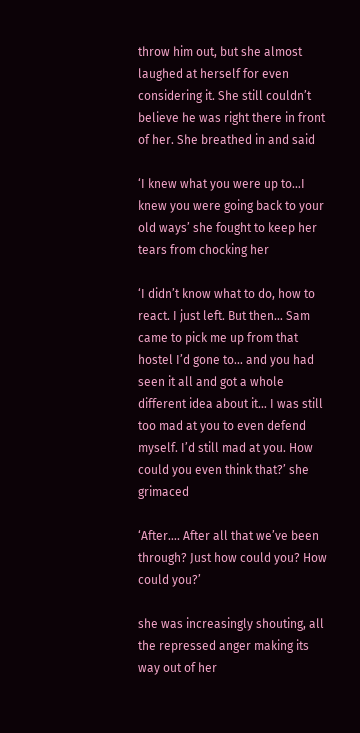throw him out, but she almost laughed at herself for even considering it. She still couldn’t believe he was right there in front of her. She breathed in and said

‘I knew what you were up to…I knew you were going back to your old ways’ she fought to keep her tears from chocking her

‘I didn’t know what to do, how to react. I just left. But then… Sam came to pick me up from that hostel I’d gone to… and you had seen it all and got a whole different idea about it… I was still too mad at you to even defend myself. I’d still mad at you. How could you even think that?’ she grimaced

‘After…. After all that we’ve been through? Just how could you? How could you?’

she was increasingly shouting, all the repressed anger making its way out of her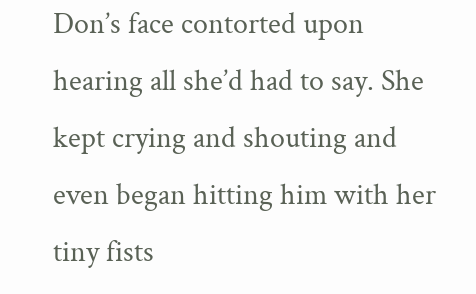Don’s face contorted upon hearing all she’d had to say. She kept crying and shouting and even began hitting him with her tiny fists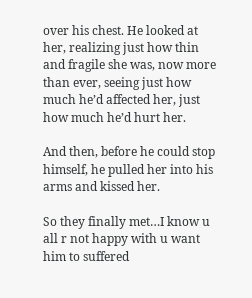over his chest. He looked at her, realizing just how thin and fragile she was, now more than ever, seeing just how much he’d affected her, just how much he’d hurt her.

And then, before he could stop himself, he pulled her into his arms and kissed her.

So they finally met…I know u all r not happy with u want him to suffered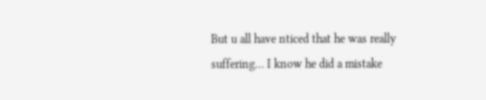But u all have nticed that he was really suffering… I know he did a mistake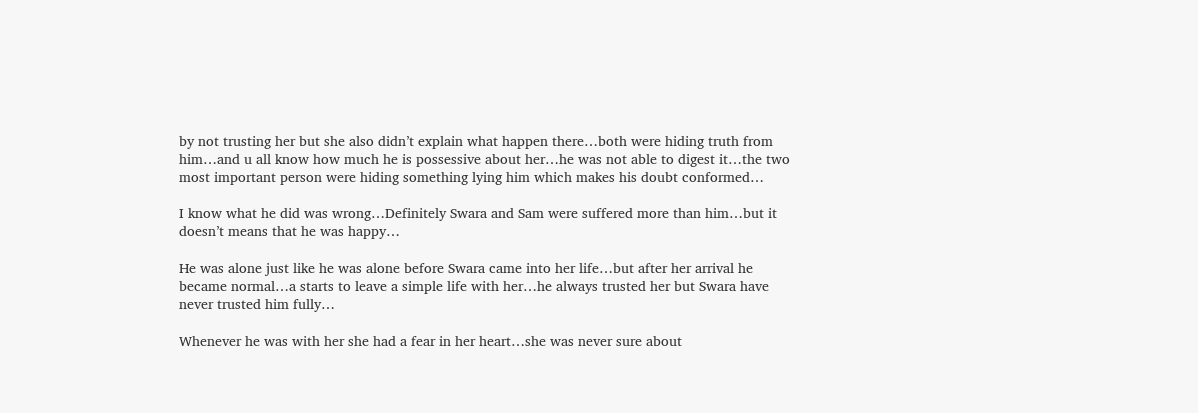by not trusting her but she also didn’t explain what happen there…both were hiding truth from him…and u all know how much he is possessive about her…he was not able to digest it…the two most important person were hiding something lying him which makes his doubt conformed…

I know what he did was wrong…Definitely Swara and Sam were suffered more than him…but it doesn’t means that he was happy…

He was alone just like he was alone before Swara came into her life…but after her arrival he became normal…a starts to leave a simple life with her…he always trusted her but Swara have never trusted him fully…

Whenever he was with her she had a fear in her heart…she was never sure about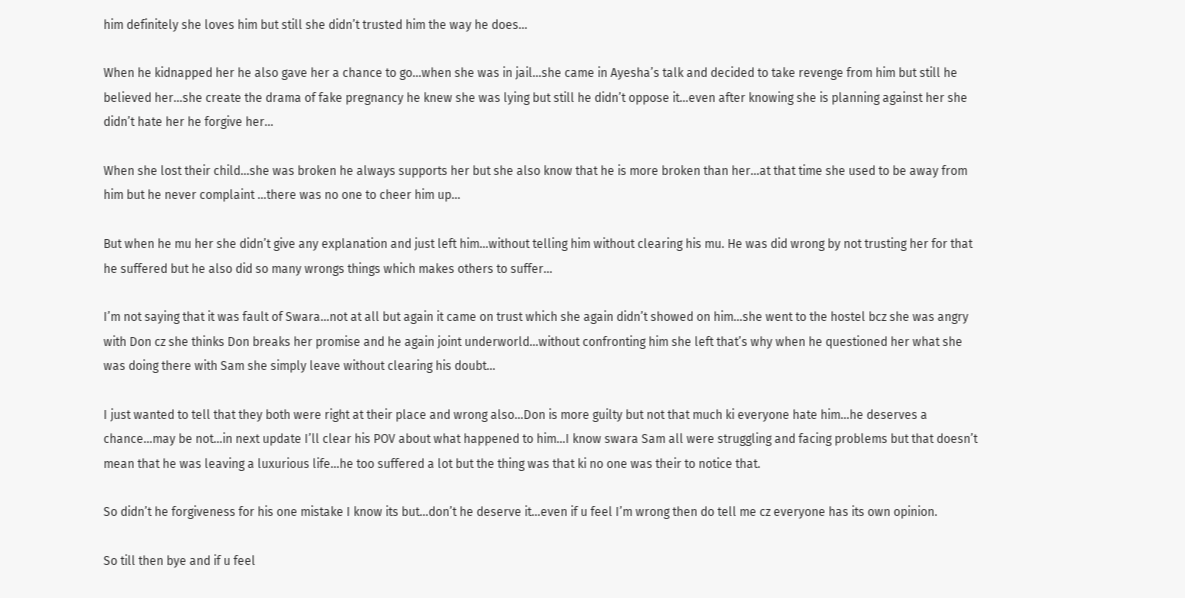him definitely she loves him but still she didn’t trusted him the way he does…

When he kidnapped her he also gave her a chance to go…when she was in jail…she came in Ayesha’s talk and decided to take revenge from him but still he believed her…she create the drama of fake pregnancy he knew she was lying but still he didn’t oppose it…even after knowing she is planning against her she didn’t hate her he forgive her…

When she lost their child…she was broken he always supports her but she also know that he is more broken than her…at that time she used to be away from him but he never complaint …there was no one to cheer him up…

But when he mu her she didn’t give any explanation and just left him…without telling him without clearing his mu. He was did wrong by not trusting her for that he suffered but he also did so many wrongs things which makes others to suffer…

I’m not saying that it was fault of Swara…not at all but again it came on trust which she again didn’t showed on him…she went to the hostel bcz she was angry with Don cz she thinks Don breaks her promise and he again joint underworld…without confronting him she left that’s why when he questioned her what she was doing there with Sam she simply leave without clearing his doubt…

I just wanted to tell that they both were right at their place and wrong also…Don is more guilty but not that much ki everyone hate him…he deserves a chance…may be not…in next update I’ll clear his POV about what happened to him…I know swara Sam all were struggling and facing problems but that doesn’t mean that he was leaving a luxurious life…he too suffered a lot but the thing was that ki no one was their to notice that.

So didn’t he forgiveness for his one mistake I know its but…don’t he deserve it…even if u feel I’m wrong then do tell me cz everyone has its own opinion.

So till then bye and if u feel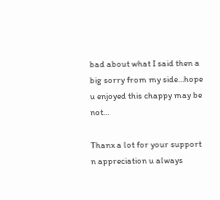bad about what I said then a big sorry from my side…hope u enjoyed this chappy may be not…

Thanx a lot for your support n appreciation u always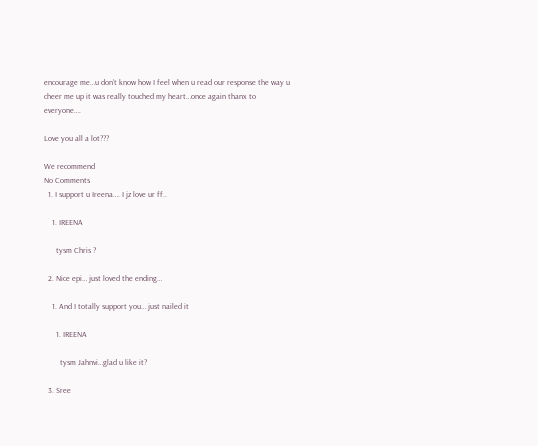encourage me…u don’t know how I feel when u read our response the way u cheer me up it was really touched my heart…once again thanx to everyone….

Love you all a lot???

We recommend
No Comments
  1. I support u Ireena…. I jz love ur ff..

    1. IREENA

      tysm Chris ?

  2. Nice epi… just loved the ending…

    1. And I totally support you… just nailed it

      1. IREENA

        tysm Jahnvi…glad u like it?

  3. Sree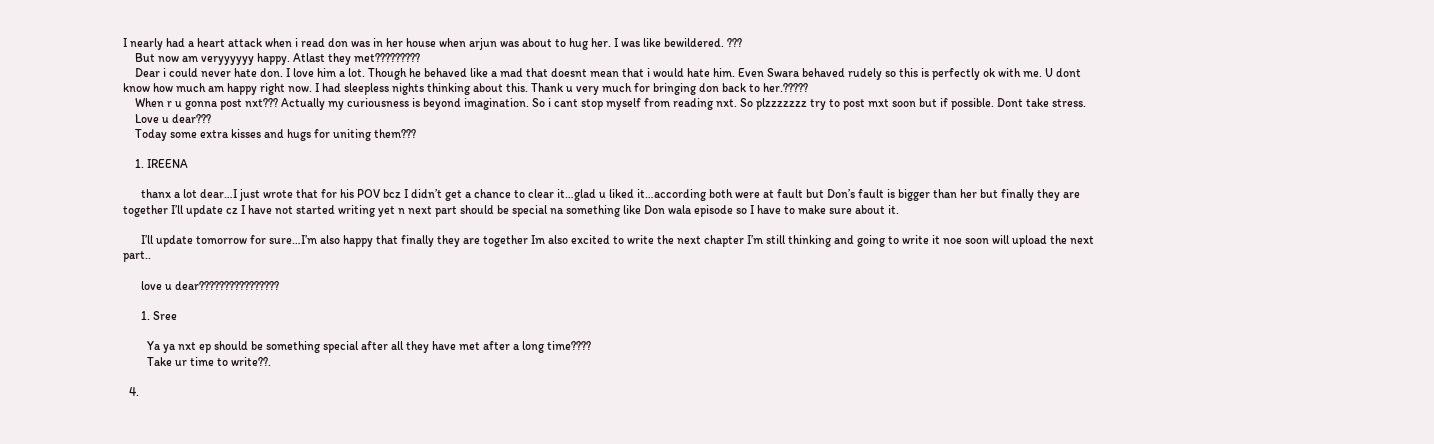I nearly had a heart attack when i read don was in her house when arjun was about to hug her. I was like bewildered. ???
    But now am veryyyyyy happy. Atlast they met?????????
    Dear i could never hate don. I love him a lot. Though he behaved like a mad that doesnt mean that i would hate him. Even Swara behaved rudely so this is perfectly ok with me. U dont know how much am happy right now. I had sleepless nights thinking about this. Thank u very much for bringing don back to her.?????
    When r u gonna post nxt??? Actually my curiousness is beyond imagination. So i cant stop myself from reading nxt. So plzzzzzzz try to post mxt soon but if possible. Dont take stress.
    Love u dear???
    Today some extra kisses and hugs for uniting them???

    1. IREENA

      thanx a lot dear…I just wrote that for his POV bcz I didn’t get a chance to clear it…glad u liked it…according both were at fault but Don’s fault is bigger than her but finally they are together I’ll update cz I have not started writing yet n next part should be special na something like Don wala episode so I have to make sure about it.

      I’ll update tomorrow for sure…I’m also happy that finally they are together Im also excited to write the next chapter I’m still thinking and going to write it noe soon will upload the next part..

      love u dear????????????????

      1. Sree

        Ya ya nxt ep should be something special after all they have met after a long time????
        Take ur time to write??.

  4.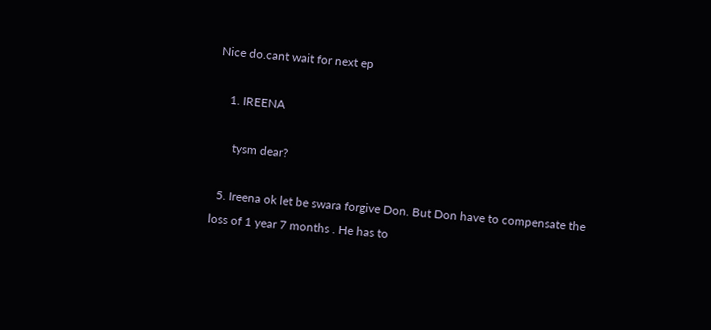Nice do.cant wait for next ep

    1. IREENA

      tysm dear?

  5. Ireena ok let be swara forgive Don. But Don have to compensate the loss of 1 year 7 months . He has to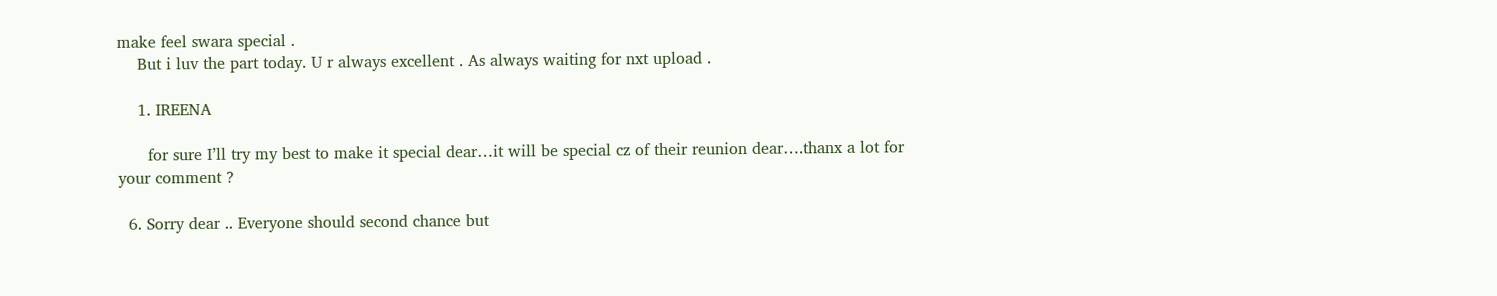make feel swara special .
    But i luv the part today. U r always excellent . As always waiting for nxt upload .

    1. IREENA

      for sure I’ll try my best to make it special dear…it will be special cz of their reunion dear….thanx a lot for your comment ?

  6. Sorry dear .. Everyone should second chance but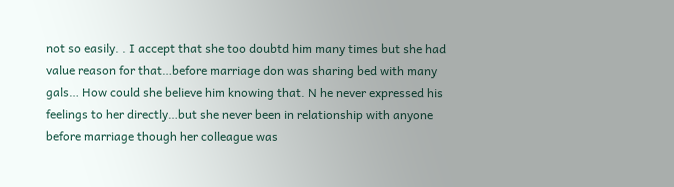not so easily. . I accept that she too doubtd him many times but she had value reason for that…before marriage don was sharing bed with many gals… How could she believe him knowing that. N he never expressed his feelings to her directly…but she never been in relationship with anyone before marriage though her colleague was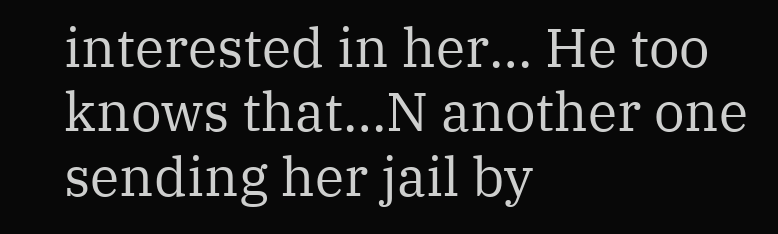interested in her… He too knows that…N another one sending her jail by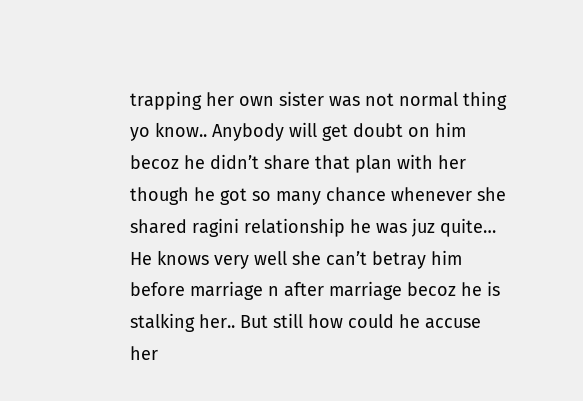trapping her own sister was not normal thing yo know.. Anybody will get doubt on him becoz he didn’t share that plan with her though he got so many chance whenever she shared ragini relationship he was juz quite… He knows very well she can’t betray him before marriage n after marriage becoz he is stalking her.. But still how could he accuse her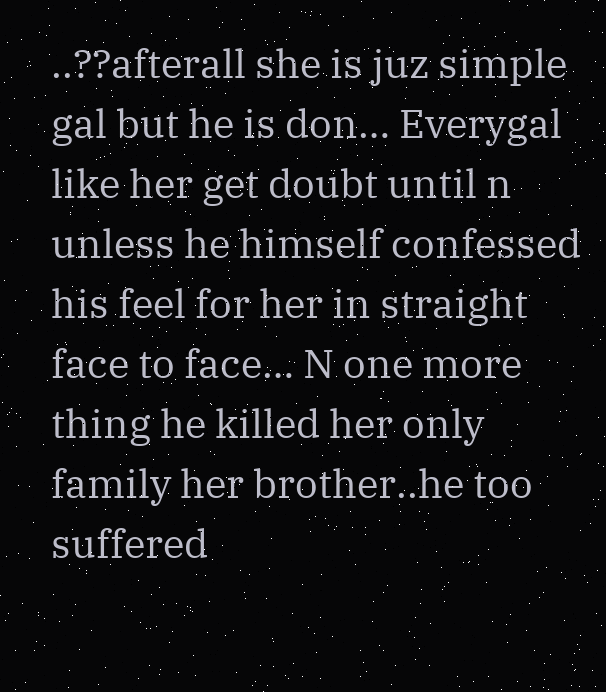..??afterall she is juz simple gal but he is don… Everygal like her get doubt until n unless he himself confessed his feel for her in straight face to face… N one more thing he killed her only family her brother..he too suffered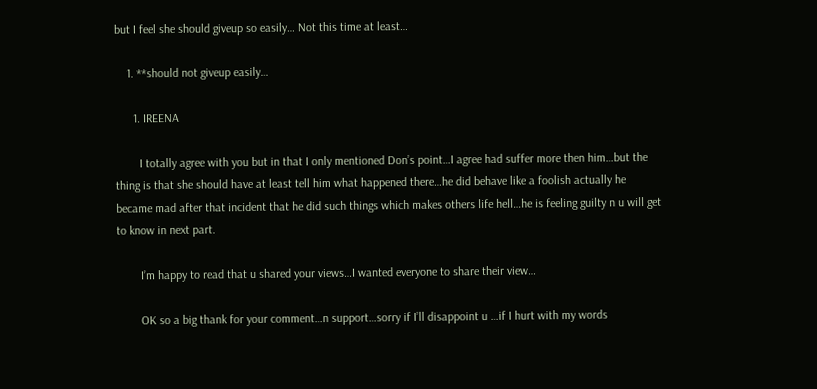but I feel she should giveup so easily… Not this time at least…

    1. **should not giveup easily…

      1. IREENA

        I totally agree with you but in that I only mentioned Don’s point…I agree had suffer more then him…but the thing is that she should have at least tell him what happened there…he did behave like a foolish actually he became mad after that incident that he did such things which makes others life hell…he is feeling guilty n u will get to know in next part.

        I’m happy to read that u shared your views…I wanted everyone to share their view…

        OK so a big thank for your comment…n support…sorry if I’ll disappoint u …if I hurt with my words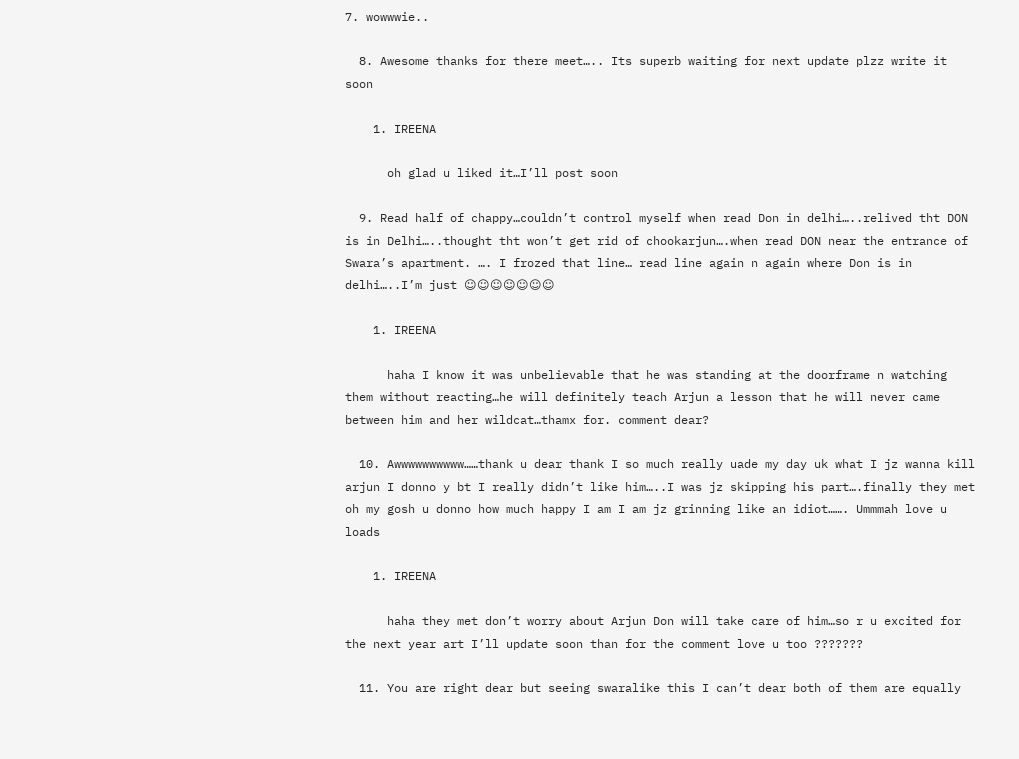7. wowwwie..

  8. Awesome thanks for there meet….. Its superb waiting for next update plzz write it soon

    1. IREENA

      oh glad u liked it…I’ll post soon

  9. Read half of chappy…couldn’t control myself when read Don in delhi…..relived tht DON is in Delhi…..thought tht won’t get rid of chookarjun….when read DON near the entrance of Swara’s apartment. …. I frozed that line… read line again n again where Don is in delhi…..I’m just ☺☺☺☺☺☺☺

    1. IREENA

      haha I know it was unbelievable that he was standing at the doorframe n watching them without reacting…he will definitely teach Arjun a lesson that he will never came between him and her wildcat…thamx for. comment dear?

  10. Awwwwwwwwww……thank u dear thank I so much really uade my day uk what I jz wanna kill arjun I donno y bt I really didn’t like him…..I was jz skipping his part….finally they met oh my gosh u donno how much happy I am I am jz grinning like an idiot……. Ummmah love u loads

    1. IREENA

      haha they met don’t worry about Arjun Don will take care of him…so r u excited for the next year art I’ll update soon than for the comment love u too ???????

  11. You are right dear but seeing swaralike this I can’t dear both of them are equally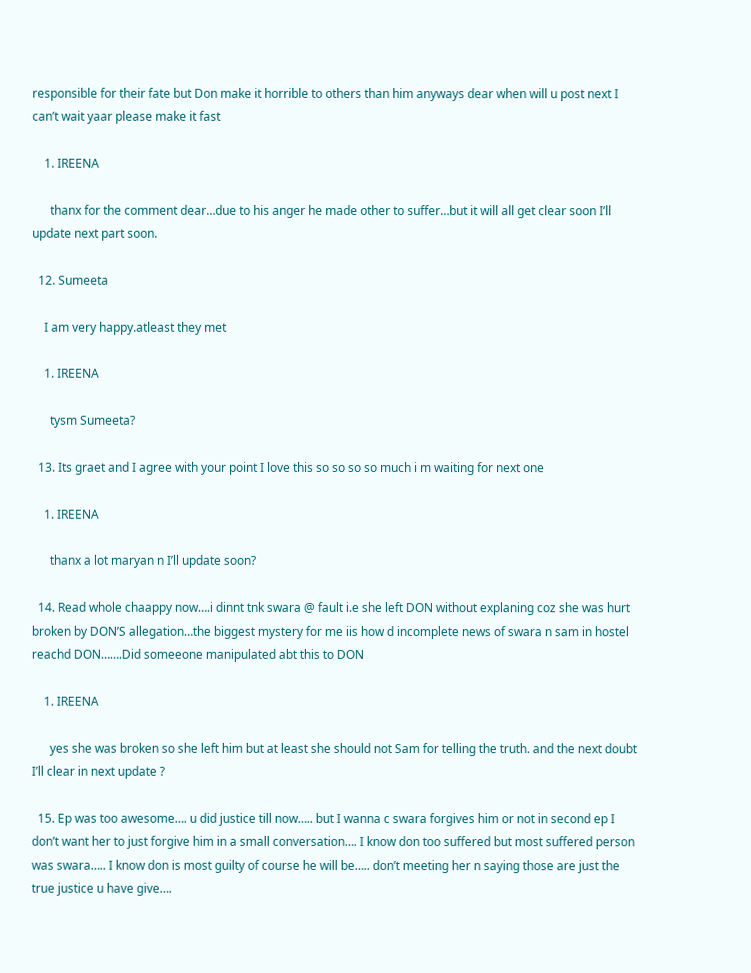responsible for their fate but Don make it horrible to others than him anyways dear when will u post next I can’t wait yaar please make it fast

    1. IREENA

      thanx for the comment dear…due to his anger he made other to suffer…but it will all get clear soon I’ll update next part soon.

  12. Sumeeta

    I am very happy.atleast they met

    1. IREENA

      tysm Sumeeta?

  13. Its graet and I agree with your point I love this so so so so much i m waiting for next one

    1. IREENA

      thanx a lot maryan n I’ll update soon?

  14. Read whole chaappy now….i dinnt tnk swara @ fault i.e she left DON without explaning coz she was hurt broken by DON’S allegation…the biggest mystery for me iis how d incomplete news of swara n sam in hostel reachd DON…….Did someeone manipulated abt this to DON

    1. IREENA

      yes she was broken so she left him but at least she should not Sam for telling the truth. and the next doubt I’ll clear in next update ?

  15. Ep was too awesome…. u did justice till now….. but I wanna c swara forgives him or not in second ep I don’t want her to just forgive him in a small conversation…. I know don too suffered but most suffered person was swara….. I know don is most guilty of course he will be….. don’t meeting her n saying those are just the true justice u have give….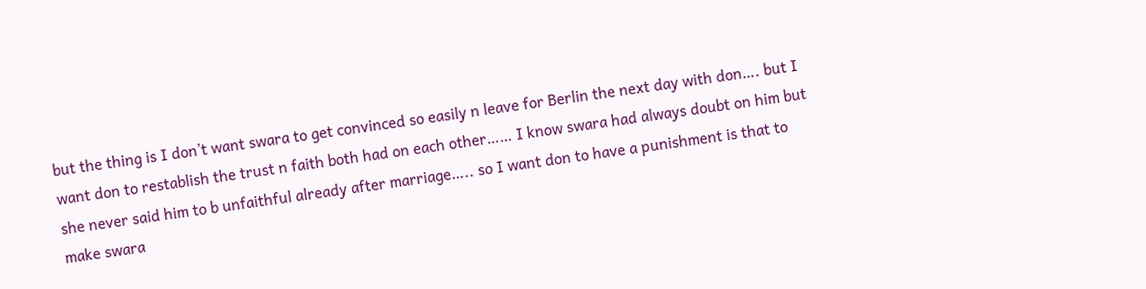but the thing is I don’t want swara to get convinced so easily n leave for Berlin the next day with don…. but I want don to restablish the trust n faith both had on each other…… I know swara had always doubt on him but she never said him to b unfaithful already after marriage….. so I want don to have a punishment is that to make swara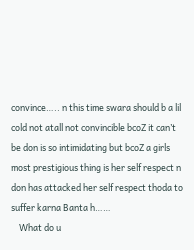convince….. n this time swara should b a lil cold not atall not convincible bcoZ it can’t be don is so intimidating but bcoZ a girls most prestigious thing is her self respect n don has attacked her self respect thoda to suffer karna Banta h……
    What do u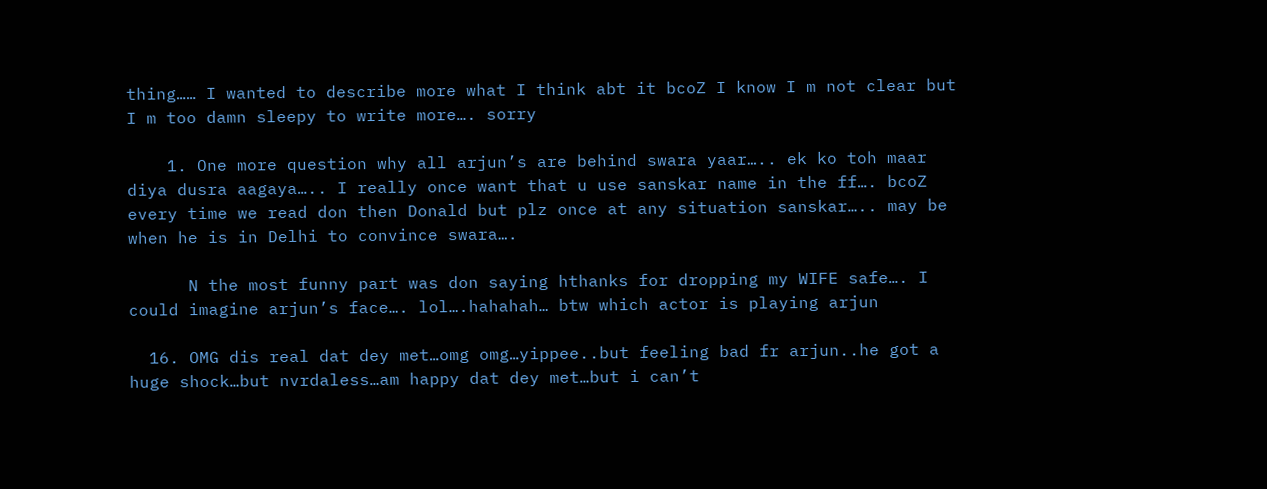thing…… I wanted to describe more what I think abt it bcoZ I know I m not clear but I m too damn sleepy to write more…. sorry

    1. One more question why all arjun’s are behind swara yaar….. ek ko toh maar diya dusra aagaya….. I really once want that u use sanskar name in the ff…. bcoZ every time we read don then Donald but plz once at any situation sanskar….. may be when he is in Delhi to convince swara….

      N the most funny part was don saying hthanks for dropping my WIFE safe…. I could imagine arjun’s face…. lol….hahahah… btw which actor is playing arjun

  16. OMG dis real dat dey met…omg omg…yippee..but feeling bad fr arjun..he got a huge shock…but nvrdaless…am happy dat dey met…but i can’t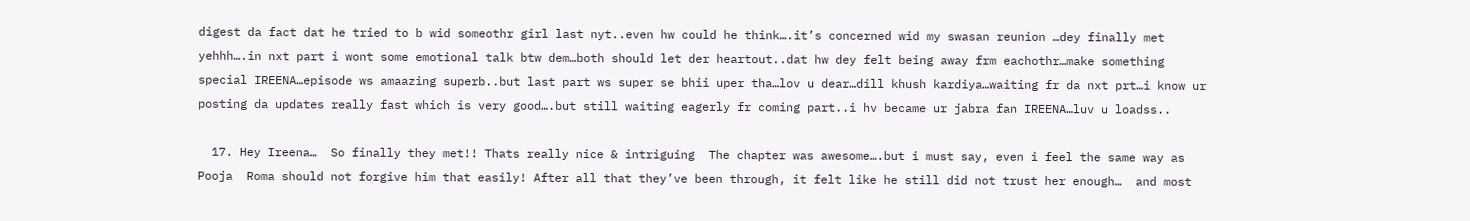digest da fact dat he tried to b wid someothr girl last nyt..even hw could he think….it’s concerned wid my swasan reunion …dey finally met yehhh….in nxt part i wont some emotional talk btw dem…both should let der heartout..dat hw dey felt being away frm eachothr…make something special IREENA…episode ws amaazing superb..but last part ws super se bhii uper tha…lov u dear…dill khush kardiya…waiting fr da nxt prt…i know ur posting da updates really fast which is very good….but still waiting eagerly fr coming part..i hv became ur jabra fan IREENA…luv u loadss..

  17. Hey Ireena…  So finally they met!! Thats really nice & intriguing  The chapter was awesome….but i must say, even i feel the same way as Pooja  Roma should not forgive him that easily! After all that they’ve been through, it felt like he still did not trust her enough…  and most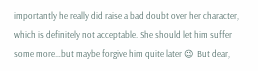importantly he really did raise a bad doubt over her character, which is definitely not acceptable. She should let him suffer some more…but maybe forgive him quite later 😉  But dear,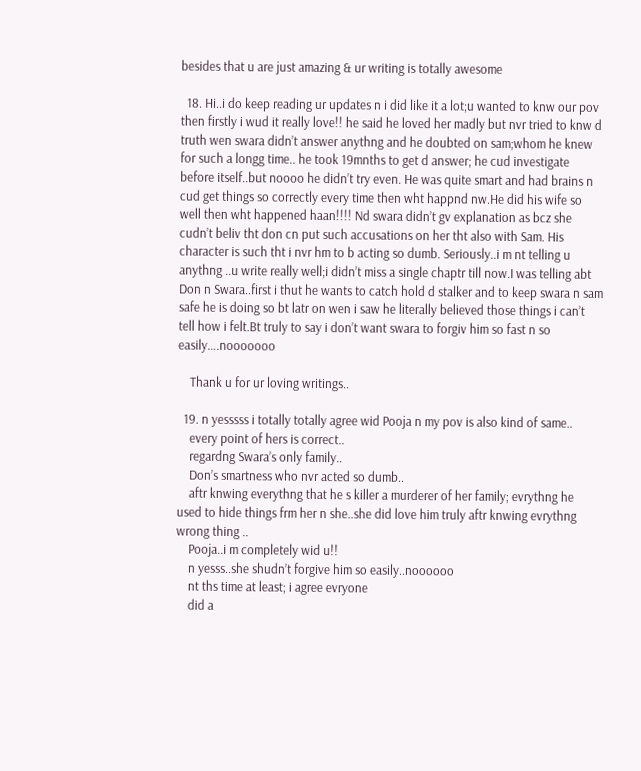besides that u are just amazing & ur writing is totally awesome

  18. Hi..i do keep reading ur updates n i did like it a lot;u wanted to knw our pov then firstly i wud it really love!! he said he loved her madly but nvr tried to knw d truth wen swara didn’t answer anythng and he doubted on sam;whom he knew for such a longg time.. he took 19mnths to get d answer; he cud investigate before itself..but noooo he didn’t try even. He was quite smart and had brains n cud get things so correctly every time then wht happnd nw.He did his wife so well then wht happened haan!!!! Nd swara didn’t gv explanation as bcz she cudn’t beliv tht don cn put such accusations on her tht also with Sam. His character is such tht i nvr hm to b acting so dumb. Seriously..i m nt telling u anythng ..u write really well;i didn’t miss a single chaptr till now.I was telling abt Don n Swara..first i thut he wants to catch hold d stalker and to keep swara n sam safe he is doing so bt latr on wen i saw he literally believed those things i can’t tell how i felt.Bt truly to say i don’t want swara to forgiv him so fast n so easily….nooooooo

    Thank u for ur loving writings..

  19. n yesssss i totally totally agree wid Pooja n my pov is also kind of same..
    every point of hers is correct..
    regardng Swara’s only family..
    Don’s smartness who nvr acted so dumb..
    aftr knwing everythng that he s killer a murderer of her family; evrythng he used to hide things frm her n she..she did love him truly aftr knwing evrythng wrong thing ..
    Pooja..i m completely wid u!!
    n yesss..she shudn’t forgive him so easily..noooooo
    nt ths time at least; i agree evryone
    did a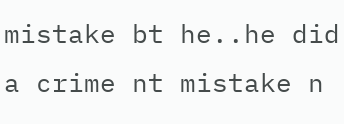mistake bt he..he did a crime nt mistake n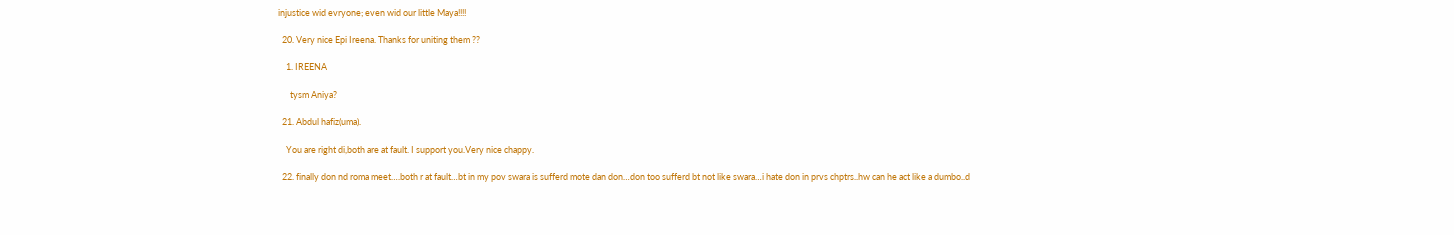injustice wid evryone; even wid our little Maya!!!!

  20. Very nice Epi Ireena. Thanks for uniting them ??

    1. IREENA

      tysm Aniya?

  21. Abdul hafiz(uma).

    You are right di,both are at fault. I support you.Very nice chappy.

  22. finally don nd roma meet….both r at fault…bt in my pov swara is sufferd mote dan don…don too sufferd bt not like swara…i hate don in prvs chptrs..hw can he act like a dumbo..d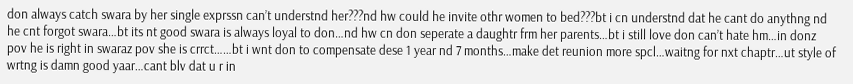don always catch swara by her single exprssn can’t understnd her???nd hw could he invite othr women to bed???bt i cn understnd dat he cant do anythng nd he cnt forgot swara…bt its nt good swara is always loyal to don…nd hw cn don seperate a daughtr frm her parents…bt i still love don can’t hate hm…in donz pov he is right in swaraz pov she is crrct……bt i wnt don to compensate dese 1 year nd 7 months…make det reunion more spcl…waitng for nxt chaptr…ut style of wrtng is damn good yaar…cant blv dat u r in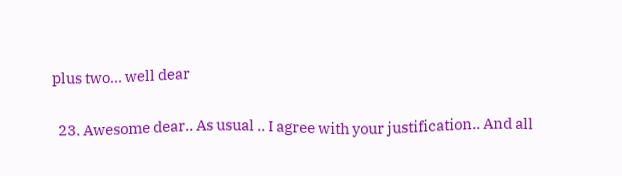plus two… well dear

  23. Awesome dear.. As usual .. I agree with your justification.. And all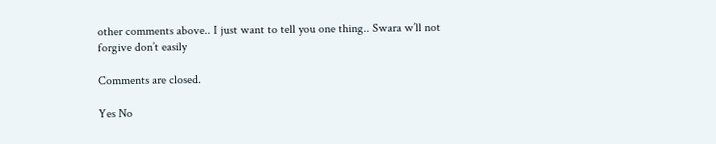other comments above.. I just want to tell you one thing.. Swara w’ll not forgive don’t easily

Comments are closed.

Yes No